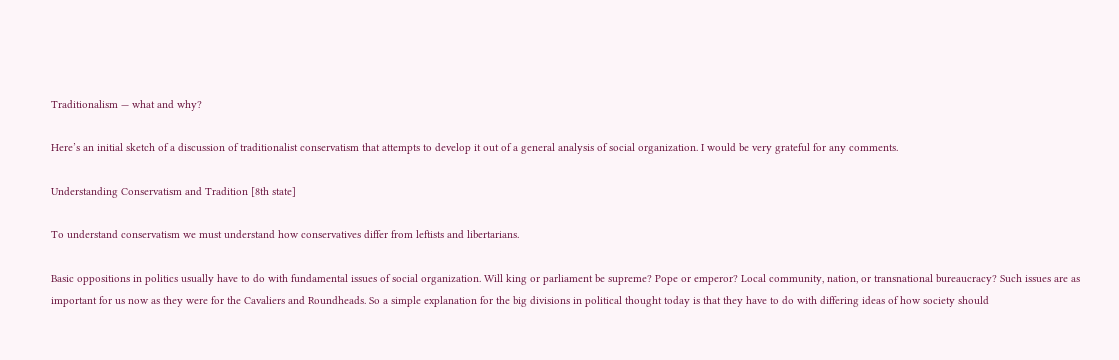Traditionalism — what and why?

Here’s an initial sketch of a discussion of traditionalist conservatism that attempts to develop it out of a general analysis of social organization. I would be very grateful for any comments.

Understanding Conservatism and Tradition [8th state]

To understand conservatism we must understand how conservatives differ from leftists and libertarians.

Basic oppositions in politics usually have to do with fundamental issues of social organization. Will king or parliament be supreme? Pope or emperor? Local community, nation, or transnational bureaucracy? Such issues are as important for us now as they were for the Cavaliers and Roundheads. So a simple explanation for the big divisions in political thought today is that they have to do with differing ideas of how society should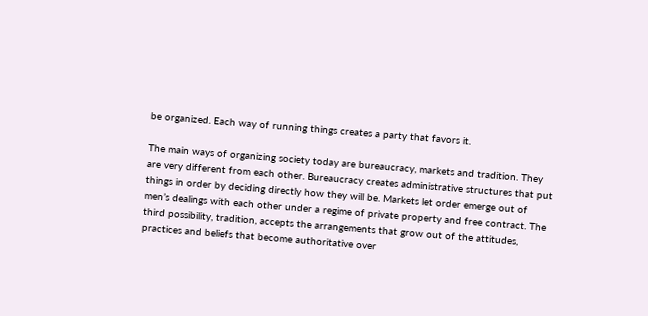be organized. Each way of running things creates a party that favors it.

The main ways of organizing society today are bureaucracy, markets and tradition. They are very different from each other. Bureaucracy creates administrative structures that put things in order by deciding directly how they will be. Markets let order emerge out of men’s dealings with each other under a regime of private property and free contract. The third possibility, tradition, accepts the arrangements that grow out of the attitudes, practices and beliefs that become authoritative over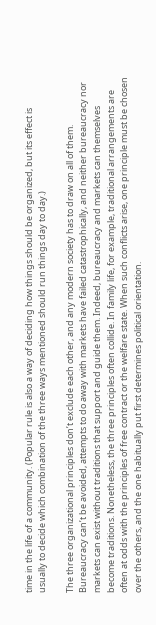time in the life of a community. (Popular rule is also a way of deciding how things should be organized, but its effect is usually to decide which combination of the three ways mentioned should run things day to day.)

The three organizational principles don’t exclude each other, and any modern society has to draw on all of them. Bureaucracy can’t be avoided, attempts to do away with markets have failed catastrophically, and neither bureaucracy nor markets can exist without traditions that support and guide them. Indeed, bureaucracy and markets can themselves become traditions. Nonetheless, the three principles often collide. In family life, for example, traditional arrangements are often at odds with the principles of free contract or the welfare state. When such conflicts arise, one principle must be chosen over the others, and the one habitually put first determines political orientation.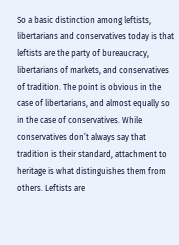So a basic distinction among leftists, libertarians and conservatives today is that leftists are the party of bureaucracy, libertarians of markets, and conservatives of tradition. The point is obvious in the case of libertarians, and almost equally so in the case of conservatives. While conservatives don’t always say that tradition is their standard, attachment to heritage is what distinguishes them from others. Leftists are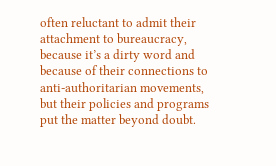often reluctant to admit their attachment to bureaucracy, because it’s a dirty word and because of their connections to anti-authoritarian movements, but their policies and programs put the matter beyond doubt.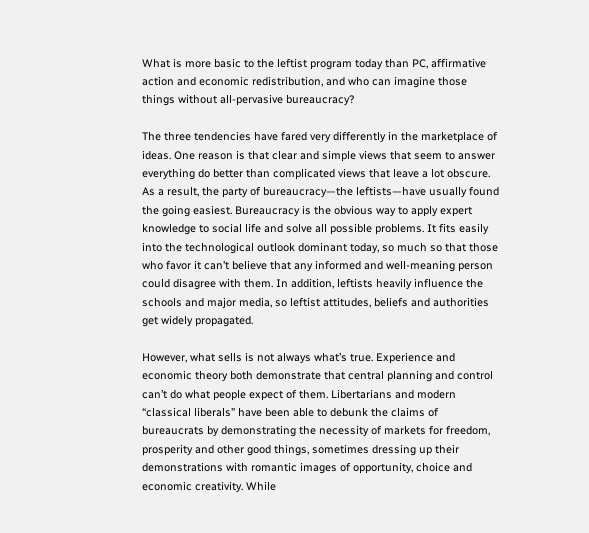What is more basic to the leftist program today than PC, affirmative action and economic redistribution, and who can imagine those things without all-pervasive bureaucracy?

The three tendencies have fared very differently in the marketplace of ideas. One reason is that clear and simple views that seem to answer everything do better than complicated views that leave a lot obscure. As a result, the party of bureaucracy—the leftists—have usually found the going easiest. Bureaucracy is the obvious way to apply expert knowledge to social life and solve all possible problems. It fits easily into the technological outlook dominant today, so much so that those who favor it can’t believe that any informed and well-meaning person could disagree with them. In addition, leftists heavily influence the schools and major media, so leftist attitudes, beliefs and authorities get widely propagated.

However, what sells is not always what’s true. Experience and economic theory both demonstrate that central planning and control can’t do what people expect of them. Libertarians and modern “classical liberals” have been able to debunk the claims of bureaucrats by demonstrating the necessity of markets for freedom, prosperity and other good things, sometimes dressing up their demonstrations with romantic images of opportunity, choice and economic creativity. While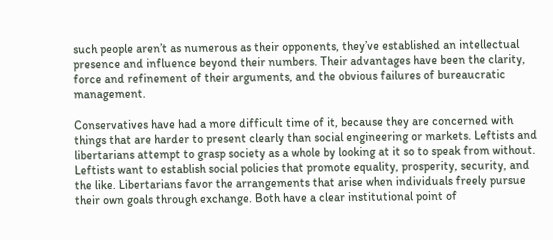such people aren’t as numerous as their opponents, they’ve established an intellectual presence and influence beyond their numbers. Their advantages have been the clarity, force and refinement of their arguments, and the obvious failures of bureaucratic management.

Conservatives have had a more difficult time of it, because they are concerned with things that are harder to present clearly than social engineering or markets. Leftists and libertarians attempt to grasp society as a whole by looking at it so to speak from without. Leftists want to establish social policies that promote equality, prosperity, security, and the like. Libertarians favor the arrangements that arise when individuals freely pursue their own goals through exchange. Both have a clear institutional point of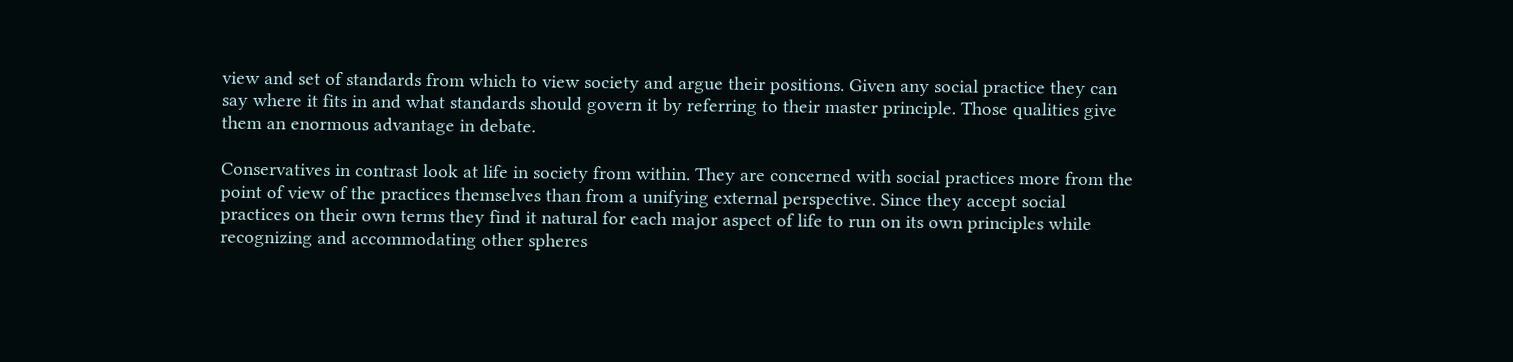view and set of standards from which to view society and argue their positions. Given any social practice they can say where it fits in and what standards should govern it by referring to their master principle. Those qualities give them an enormous advantage in debate.

Conservatives in contrast look at life in society from within. They are concerned with social practices more from the point of view of the practices themselves than from a unifying external perspective. Since they accept social practices on their own terms they find it natural for each major aspect of life to run on its own principles while recognizing and accommodating other spheres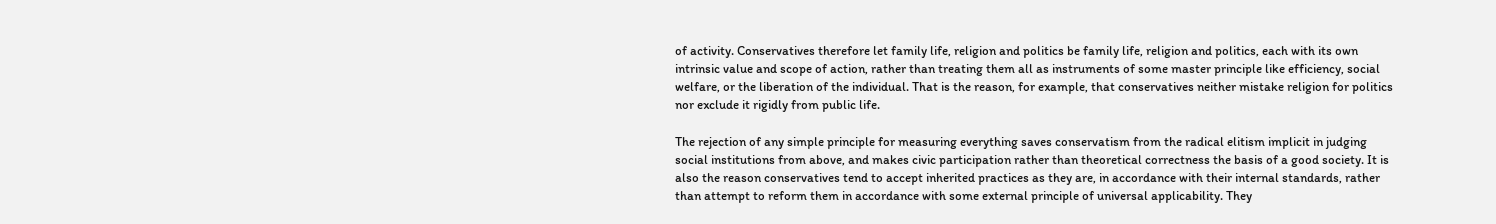of activity. Conservatives therefore let family life, religion and politics be family life, religion and politics, each with its own intrinsic value and scope of action, rather than treating them all as instruments of some master principle like efficiency, social welfare, or the liberation of the individual. That is the reason, for example, that conservatives neither mistake religion for politics nor exclude it rigidly from public life.

The rejection of any simple principle for measuring everything saves conservatism from the radical elitism implicit in judging social institutions from above, and makes civic participation rather than theoretical correctness the basis of a good society. It is also the reason conservatives tend to accept inherited practices as they are, in accordance with their internal standards, rather than attempt to reform them in accordance with some external principle of universal applicability. They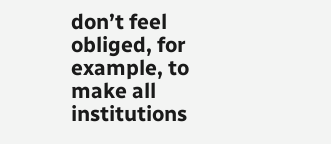don’t feel obliged, for example, to make all institutions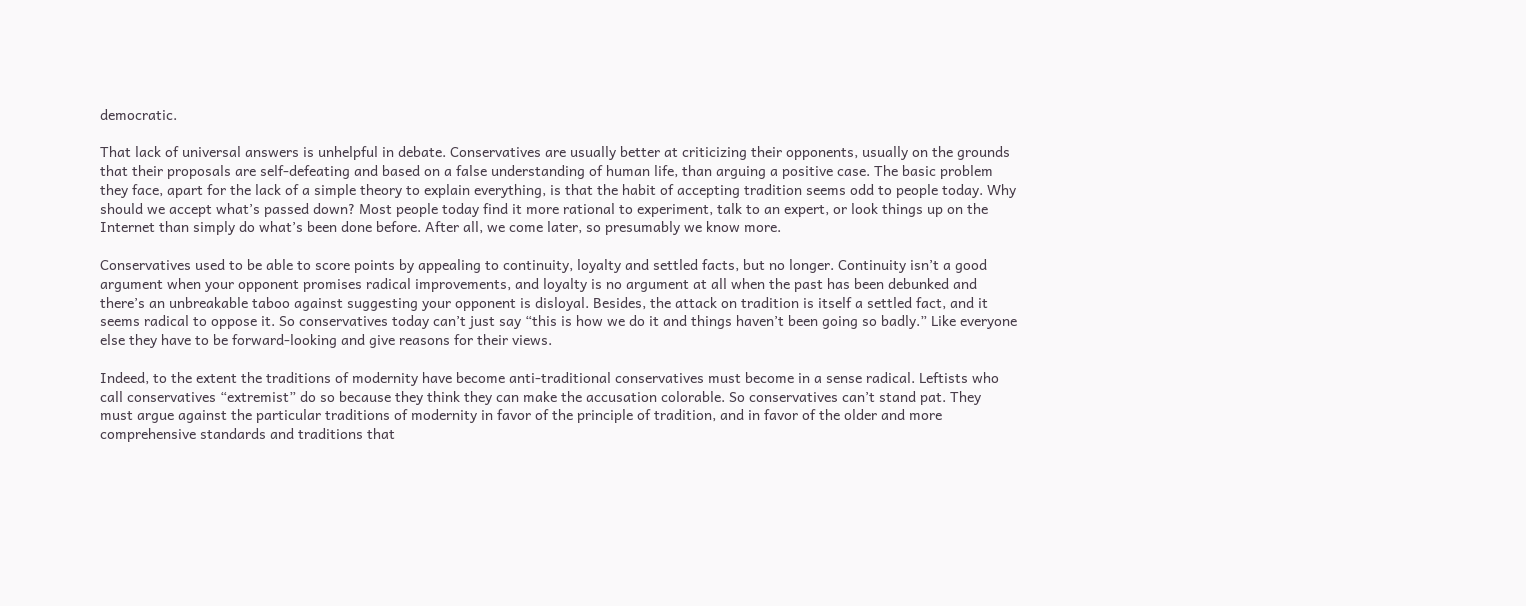democratic.

That lack of universal answers is unhelpful in debate. Conservatives are usually better at criticizing their opponents, usually on the grounds that their proposals are self-defeating and based on a false understanding of human life, than arguing a positive case. The basic problem they face, apart for the lack of a simple theory to explain everything, is that the habit of accepting tradition seems odd to people today. Why should we accept what’s passed down? Most people today find it more rational to experiment, talk to an expert, or look things up on the Internet than simply do what’s been done before. After all, we come later, so presumably we know more.

Conservatives used to be able to score points by appealing to continuity, loyalty and settled facts, but no longer. Continuity isn’t a good argument when your opponent promises radical improvements, and loyalty is no argument at all when the past has been debunked and there’s an unbreakable taboo against suggesting your opponent is disloyal. Besides, the attack on tradition is itself a settled fact, and it seems radical to oppose it. So conservatives today can’t just say “this is how we do it and things haven’t been going so badly.” Like everyone else they have to be forward-looking and give reasons for their views.

Indeed, to the extent the traditions of modernity have become anti-traditional conservatives must become in a sense radical. Leftists who call conservatives “extremist” do so because they think they can make the accusation colorable. So conservatives can’t stand pat. They must argue against the particular traditions of modernity in favor of the principle of tradition, and in favor of the older and more comprehensive standards and traditions that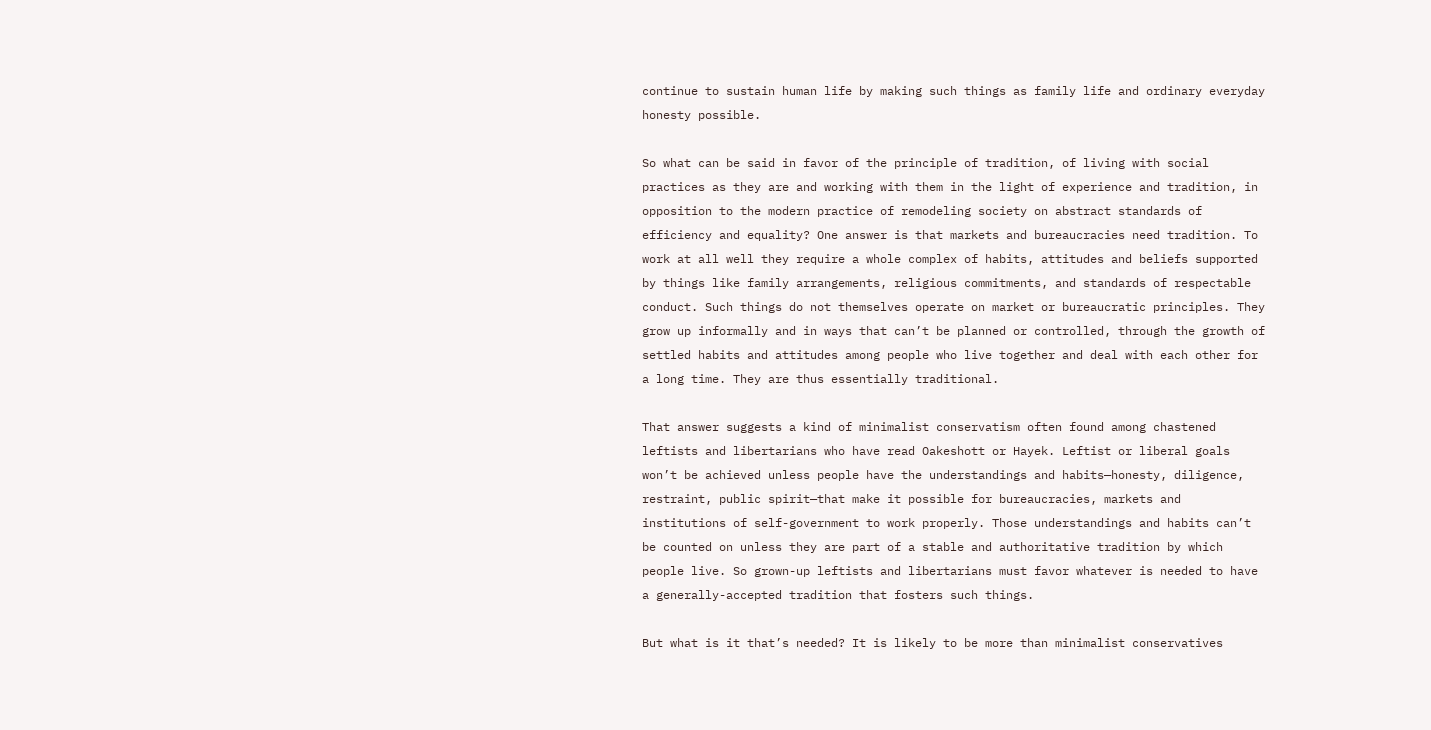continue to sustain human life by making such things as family life and ordinary everyday honesty possible.

So what can be said in favor of the principle of tradition, of living with social practices as they are and working with them in the light of experience and tradition, in opposition to the modern practice of remodeling society on abstract standards of efficiency and equality? One answer is that markets and bureaucracies need tradition. To work at all well they require a whole complex of habits, attitudes and beliefs supported by things like family arrangements, religious commitments, and standards of respectable conduct. Such things do not themselves operate on market or bureaucratic principles. They grow up informally and in ways that can’t be planned or controlled, through the growth of settled habits and attitudes among people who live together and deal with each other for a long time. They are thus essentially traditional.

That answer suggests a kind of minimalist conservatism often found among chastened leftists and libertarians who have read Oakeshott or Hayek. Leftist or liberal goals won’t be achieved unless people have the understandings and habits—honesty, diligence, restraint, public spirit—that make it possible for bureaucracies, markets and institutions of self-government to work properly. Those understandings and habits can’t be counted on unless they are part of a stable and authoritative tradition by which people live. So grown-up leftists and libertarians must favor whatever is needed to have a generally-accepted tradition that fosters such things.

But what is it that’s needed? It is likely to be more than minimalist conservatives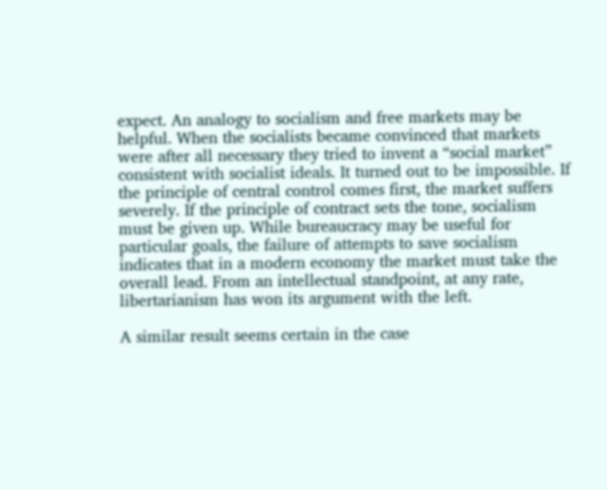expect. An analogy to socialism and free markets may be helpful. When the socialists became convinced that markets were after all necessary they tried to invent a “social market” consistent with socialist ideals. It turned out to be impossible. If the principle of central control comes first, the market suffers severely. If the principle of contract sets the tone, socialism must be given up. While bureaucracy may be useful for particular goals, the failure of attempts to save socialism indicates that in a modern economy the market must take the overall lead. From an intellectual standpoint, at any rate, libertarianism has won its argument with the left.

A similar result seems certain in the case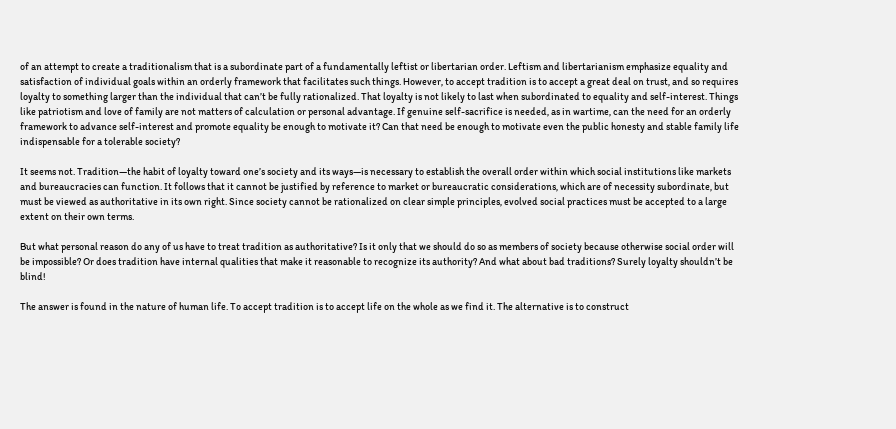of an attempt to create a traditionalism that is a subordinate part of a fundamentally leftist or libertarian order. Leftism and libertarianism emphasize equality and satisfaction of individual goals within an orderly framework that facilitates such things. However, to accept tradition is to accept a great deal on trust, and so requires loyalty to something larger than the individual that can’t be fully rationalized. That loyalty is not likely to last when subordinated to equality and self-interest. Things like patriotism and love of family are not matters of calculation or personal advantage. If genuine self-sacrifice is needed, as in wartime, can the need for an orderly framework to advance self-interest and promote equality be enough to motivate it? Can that need be enough to motivate even the public honesty and stable family life indispensable for a tolerable society?

It seems not. Tradition—the habit of loyalty toward one’s society and its ways—is necessary to establish the overall order within which social institutions like markets and bureaucracies can function. It follows that it cannot be justified by reference to market or bureaucratic considerations, which are of necessity subordinate, but must be viewed as authoritative in its own right. Since society cannot be rationalized on clear simple principles, evolved social practices must be accepted to a large extent on their own terms.

But what personal reason do any of us have to treat tradition as authoritative? Is it only that we should do so as members of society because otherwise social order will be impossible? Or does tradition have internal qualities that make it reasonable to recognize its authority? And what about bad traditions? Surely loyalty shouldn’t be blind!

The answer is found in the nature of human life. To accept tradition is to accept life on the whole as we find it. The alternative is to construct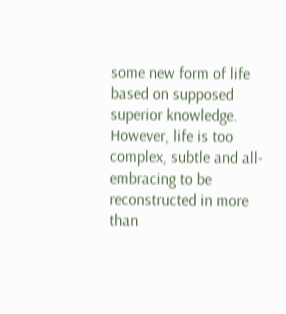some new form of life based on supposed superior knowledge. However, life is too complex, subtle and all-embracing to be reconstructed in more than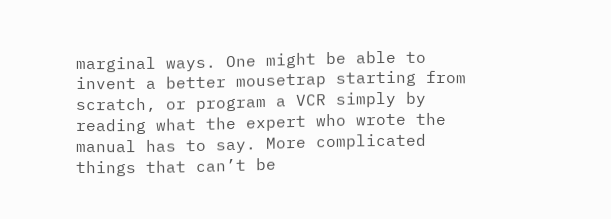marginal ways. One might be able to invent a better mousetrap starting from scratch, or program a VCR simply by reading what the expert who wrote the manual has to say. More complicated things that can’t be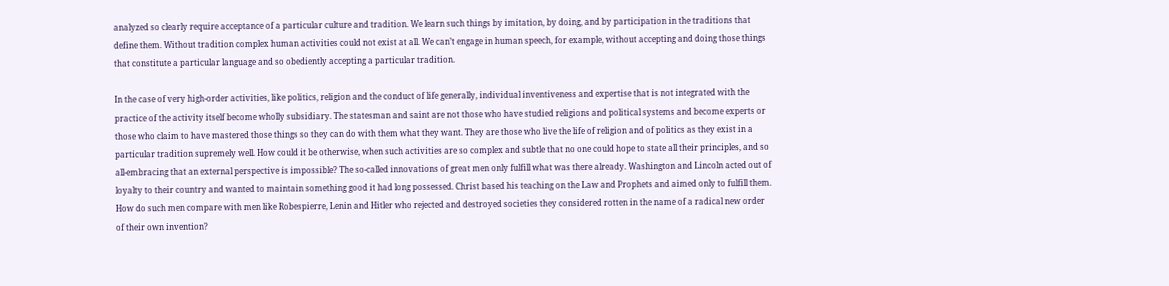analyzed so clearly require acceptance of a particular culture and tradition. We learn such things by imitation, by doing, and by participation in the traditions that define them. Without tradition complex human activities could not exist at all. We can’t engage in human speech, for example, without accepting and doing those things that constitute a particular language and so obediently accepting a particular tradition.

In the case of very high-order activities, like politics, religion and the conduct of life generally, individual inventiveness and expertise that is not integrated with the practice of the activity itself become wholly subsidiary. The statesman and saint are not those who have studied religions and political systems and become experts or those who claim to have mastered those things so they can do with them what they want. They are those who live the life of religion and of politics as they exist in a particular tradition supremely well. How could it be otherwise, when such activities are so complex and subtle that no one could hope to state all their principles, and so all-embracing that an external perspective is impossible? The so-called innovations of great men only fulfill what was there already. Washington and Lincoln acted out of loyalty to their country and wanted to maintain something good it had long possessed. Christ based his teaching on the Law and Prophets and aimed only to fulfill them. How do such men compare with men like Robespierre, Lenin and Hitler who rejected and destroyed societies they considered rotten in the name of a radical new order of their own invention?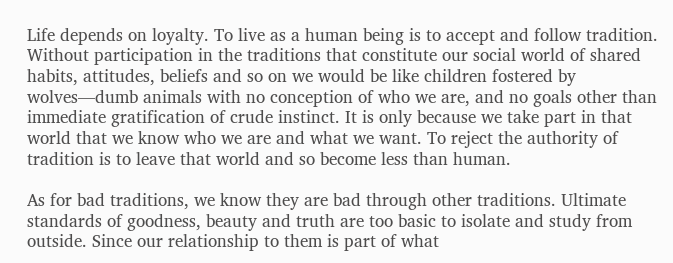Life depends on loyalty. To live as a human being is to accept and follow tradition. Without participation in the traditions that constitute our social world of shared habits, attitudes, beliefs and so on we would be like children fostered by wolves—dumb animals with no conception of who we are, and no goals other than immediate gratification of crude instinct. It is only because we take part in that world that we know who we are and what we want. To reject the authority of tradition is to leave that world and so become less than human.

As for bad traditions, we know they are bad through other traditions. Ultimate standards of goodness, beauty and truth are too basic to isolate and study from outside. Since our relationship to them is part of what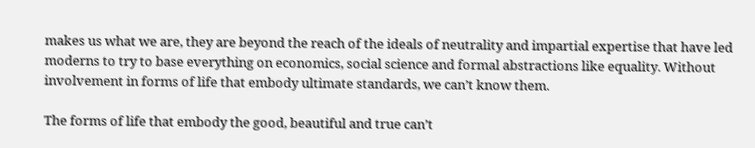makes us what we are, they are beyond the reach of the ideals of neutrality and impartial expertise that have led moderns to try to base everything on economics, social science and formal abstractions like equality. Without involvement in forms of life that embody ultimate standards, we can’t know them.

The forms of life that embody the good, beautiful and true can’t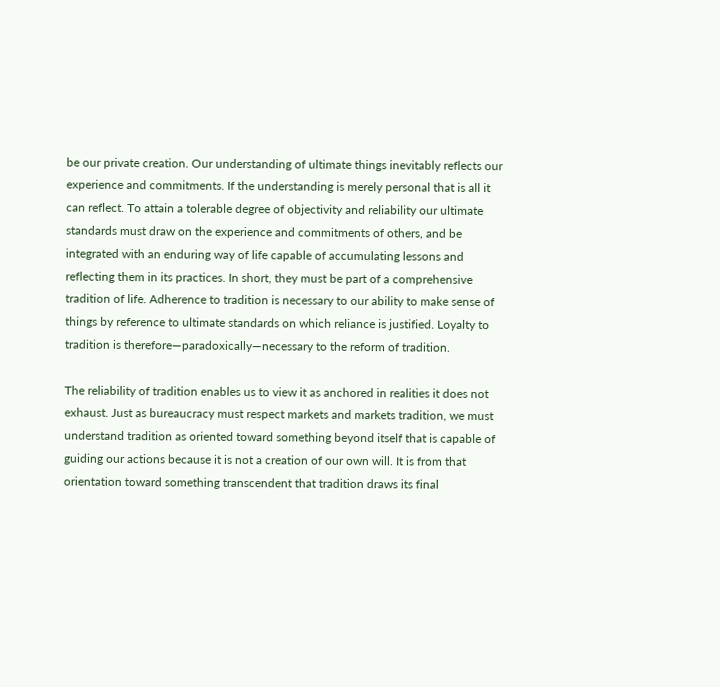be our private creation. Our understanding of ultimate things inevitably reflects our experience and commitments. If the understanding is merely personal that is all it can reflect. To attain a tolerable degree of objectivity and reliability our ultimate standards must draw on the experience and commitments of others, and be integrated with an enduring way of life capable of accumulating lessons and reflecting them in its practices. In short, they must be part of a comprehensive tradition of life. Adherence to tradition is necessary to our ability to make sense of things by reference to ultimate standards on which reliance is justified. Loyalty to tradition is therefore—paradoxically—necessary to the reform of tradition.

The reliability of tradition enables us to view it as anchored in realities it does not exhaust. Just as bureaucracy must respect markets and markets tradition, we must understand tradition as oriented toward something beyond itself that is capable of guiding our actions because it is not a creation of our own will. It is from that orientation toward something transcendent that tradition draws its final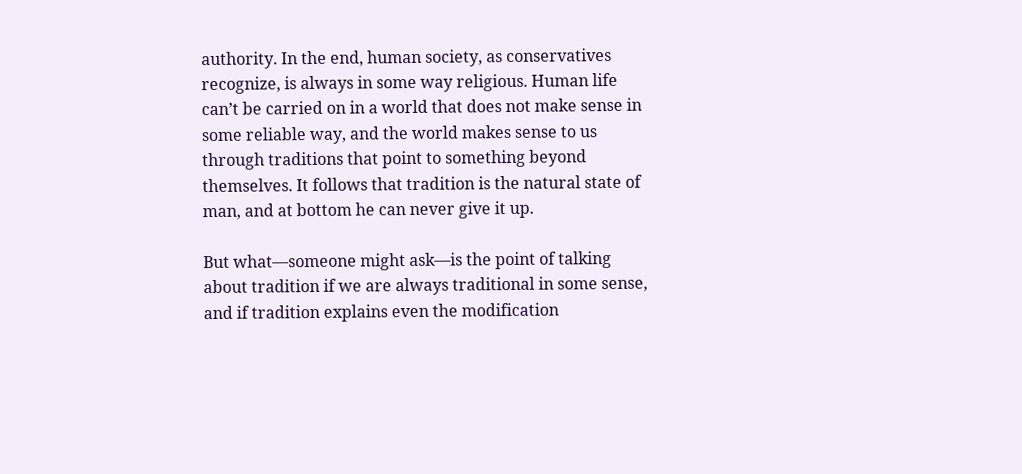authority. In the end, human society, as conservatives recognize, is always in some way religious. Human life can’t be carried on in a world that does not make sense in some reliable way, and the world makes sense to us through traditions that point to something beyond themselves. It follows that tradition is the natural state of man, and at bottom he can never give it up.

But what—someone might ask—is the point of talking about tradition if we are always traditional in some sense, and if tradition explains even the modification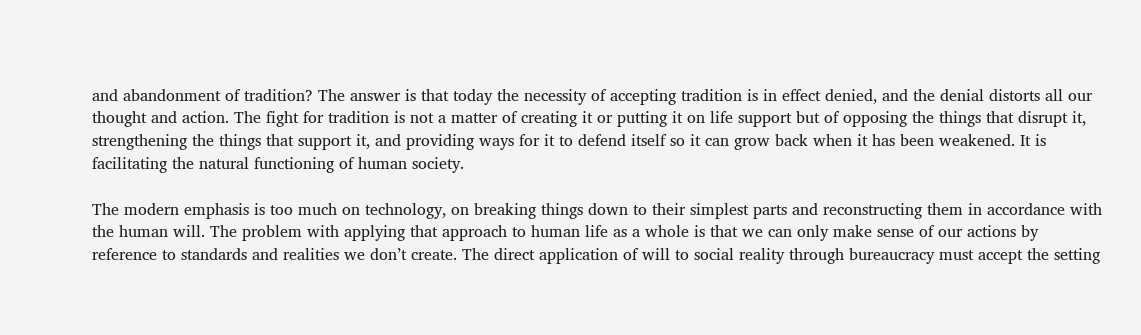and abandonment of tradition? The answer is that today the necessity of accepting tradition is in effect denied, and the denial distorts all our thought and action. The fight for tradition is not a matter of creating it or putting it on life support but of opposing the things that disrupt it, strengthening the things that support it, and providing ways for it to defend itself so it can grow back when it has been weakened. It is facilitating the natural functioning of human society.

The modern emphasis is too much on technology, on breaking things down to their simplest parts and reconstructing them in accordance with the human will. The problem with applying that approach to human life as a whole is that we can only make sense of our actions by reference to standards and realities we don’t create. The direct application of will to social reality through bureaucracy must accept the setting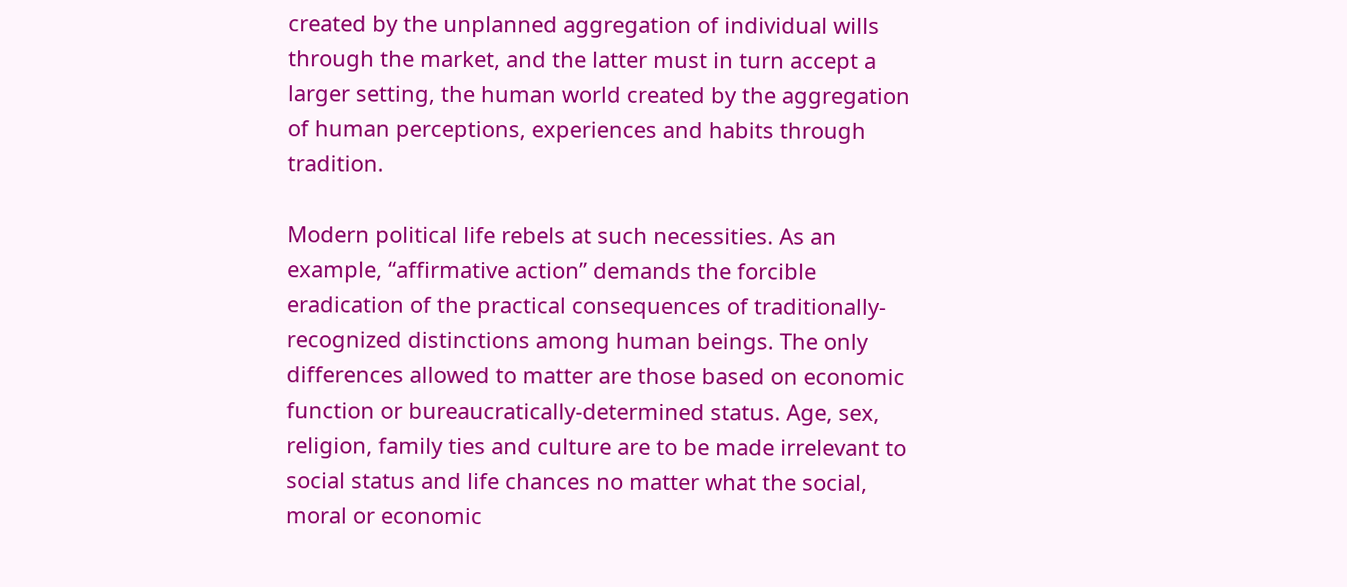created by the unplanned aggregation of individual wills through the market, and the latter must in turn accept a larger setting, the human world created by the aggregation of human perceptions, experiences and habits through tradition.

Modern political life rebels at such necessities. As an example, “affirmative action” demands the forcible eradication of the practical consequences of traditionally-recognized distinctions among human beings. The only differences allowed to matter are those based on economic function or bureaucratically-determined status. Age, sex, religion, family ties and culture are to be made irrelevant to social status and life chances no matter what the social, moral or economic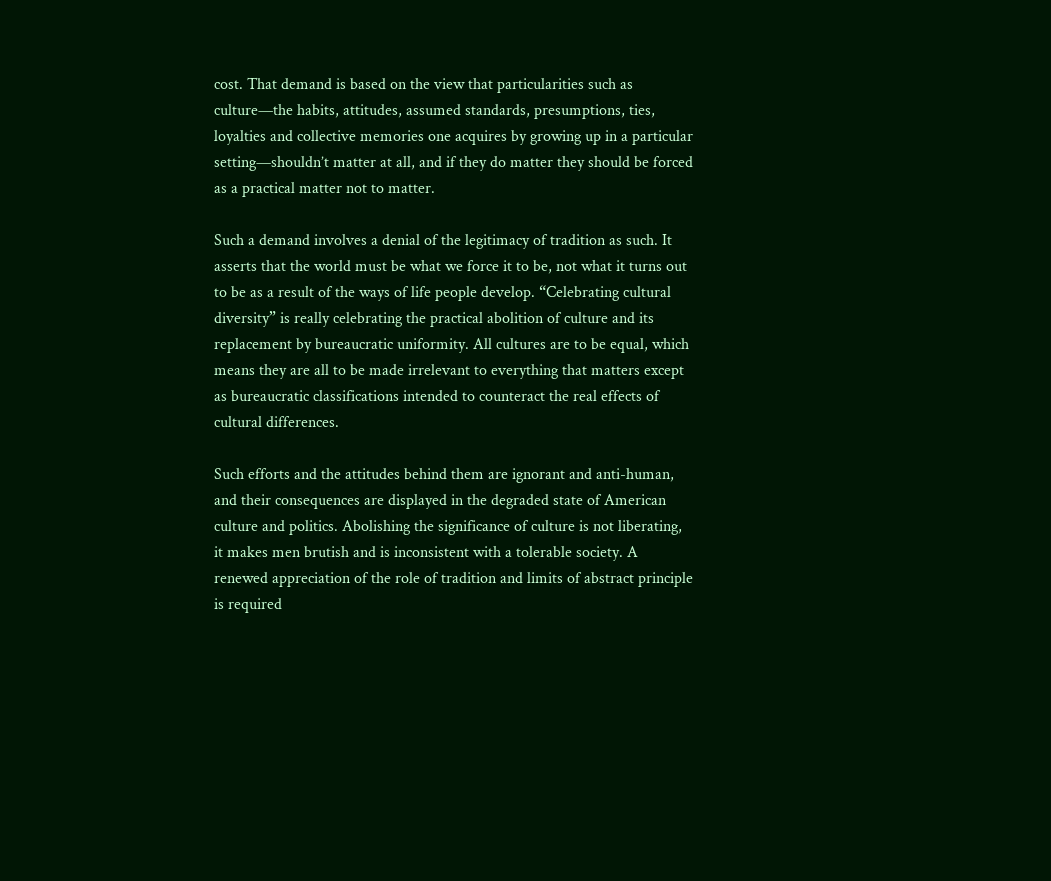cost. That demand is based on the view that particularities such as culture—the habits, attitudes, assumed standards, presumptions, ties, loyalties and collective memories one acquires by growing up in a particular setting—shouldn’t matter at all, and if they do matter they should be forced as a practical matter not to matter.

Such a demand involves a denial of the legitimacy of tradition as such. It asserts that the world must be what we force it to be, not what it turns out to be as a result of the ways of life people develop. “Celebrating cultural diversity” is really celebrating the practical abolition of culture and its replacement by bureaucratic uniformity. All cultures are to be equal, which means they are all to be made irrelevant to everything that matters except as bureaucratic classifications intended to counteract the real effects of cultural differences.

Such efforts and the attitudes behind them are ignorant and anti-human, and their consequences are displayed in the degraded state of American culture and politics. Abolishing the significance of culture is not liberating, it makes men brutish and is inconsistent with a tolerable society. A renewed appreciation of the role of tradition and limits of abstract principle is required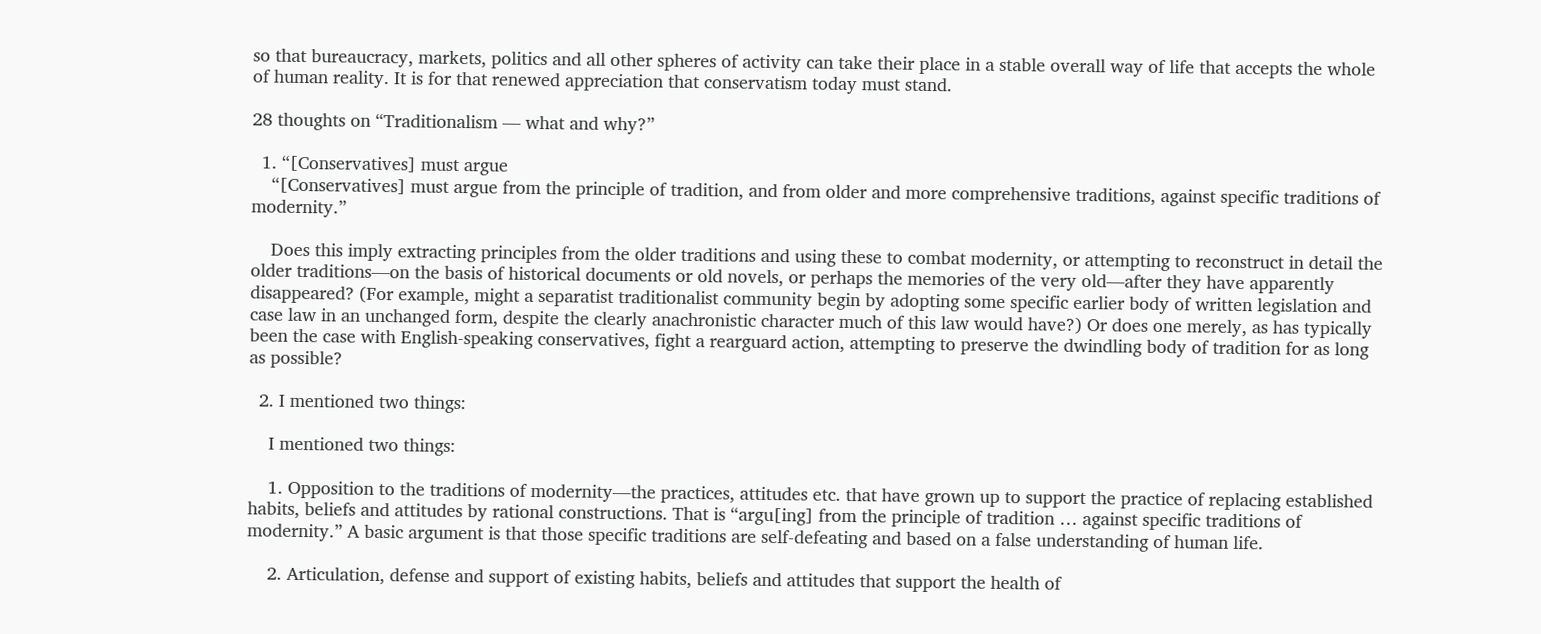so that bureaucracy, markets, politics and all other spheres of activity can take their place in a stable overall way of life that accepts the whole of human reality. It is for that renewed appreciation that conservatism today must stand.

28 thoughts on “Traditionalism — what and why?”

  1. “[Conservatives] must argue
    “[Conservatives] must argue from the principle of tradition, and from older and more comprehensive traditions, against specific traditions of modernity.”

    Does this imply extracting principles from the older traditions and using these to combat modernity, or attempting to reconstruct in detail the older traditions—on the basis of historical documents or old novels, or perhaps the memories of the very old—after they have apparently disappeared? (For example, might a separatist traditionalist community begin by adopting some specific earlier body of written legislation and case law in an unchanged form, despite the clearly anachronistic character much of this law would have?) Or does one merely, as has typically been the case with English-speaking conservatives, fight a rearguard action, attempting to preserve the dwindling body of tradition for as long as possible?

  2. I mentioned two things:

    I mentioned two things:

    1. Opposition to the traditions of modernity—the practices, attitudes etc. that have grown up to support the practice of replacing established habits, beliefs and attitudes by rational constructions. That is “argu[ing] from the principle of tradition … against specific traditions of modernity.” A basic argument is that those specific traditions are self-defeating and based on a false understanding of human life.

    2. Articulation, defense and support of existing habits, beliefs and attitudes that support the health of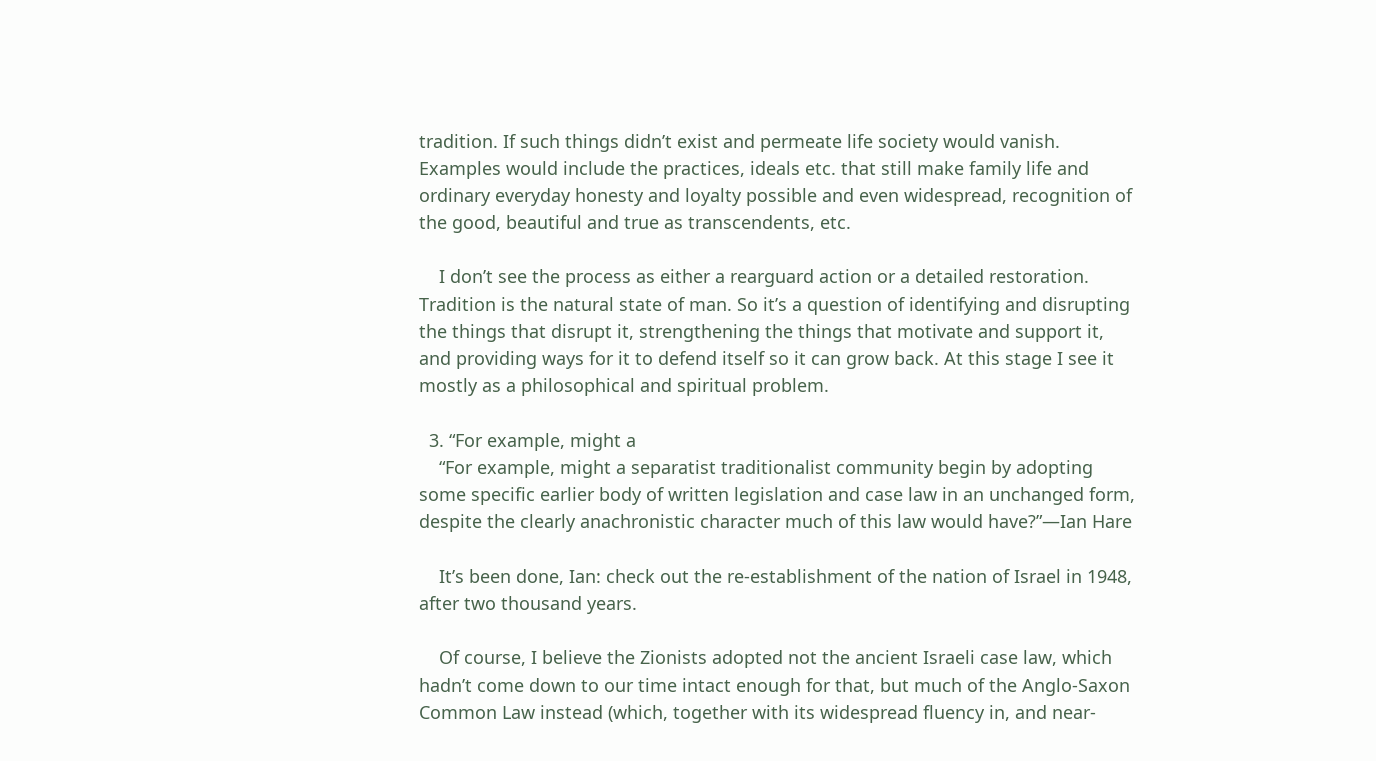tradition. If such things didn’t exist and permeate life society would vanish. Examples would include the practices, ideals etc. that still make family life and ordinary everyday honesty and loyalty possible and even widespread, recognition of the good, beautiful and true as transcendents, etc.

    I don’t see the process as either a rearguard action or a detailed restoration. Tradition is the natural state of man. So it’s a question of identifying and disrupting the things that disrupt it, strengthening the things that motivate and support it, and providing ways for it to defend itself so it can grow back. At this stage I see it mostly as a philosophical and spiritual problem.

  3. “For example, might a
    “For example, might a separatist traditionalist community begin by adopting some specific earlier body of written legislation and case law in an unchanged form, despite the clearly anachronistic character much of this law would have?”—Ian Hare

    It’s been done, Ian: check out the re-establishment of the nation of Israel in 1948, after two thousand years.

    Of course, I believe the Zionists adopted not the ancient Israeli case law, which hadn’t come down to our time intact enough for that, but much of the Anglo-Saxon Common Law instead (which, together with its widespread fluency in, and near-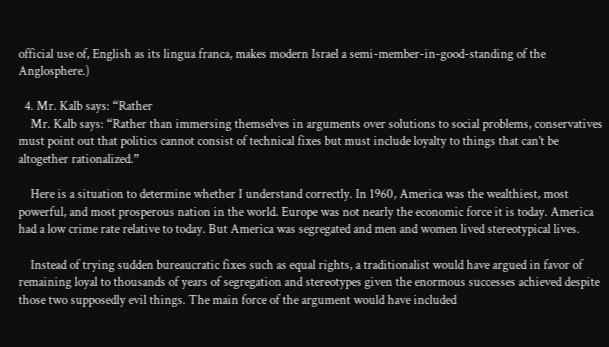official use of, English as its lingua franca, makes modern Israel a semi-member-in-good-standing of the Anglosphere.)

  4. Mr. Kalb says: “Rather
    Mr. Kalb says: “Rather than immersing themselves in arguments over solutions to social problems, conservatives must point out that politics cannot consist of technical fixes but must include loyalty to things that can’t be altogether rationalized.”

    Here is a situation to determine whether I understand correctly. In 1960, America was the wealthiest, most powerful, and most prosperous nation in the world. Europe was not nearly the economic force it is today. America had a low crime rate relative to today. But America was segregated and men and women lived stereotypical lives.

    Instead of trying sudden bureaucratic fixes such as equal rights, a traditionalist would have argued in favor of remaining loyal to thousands of years of segregation and stereotypes given the enormous successes achieved despite those two supposedly evil things. The main force of the argument would have included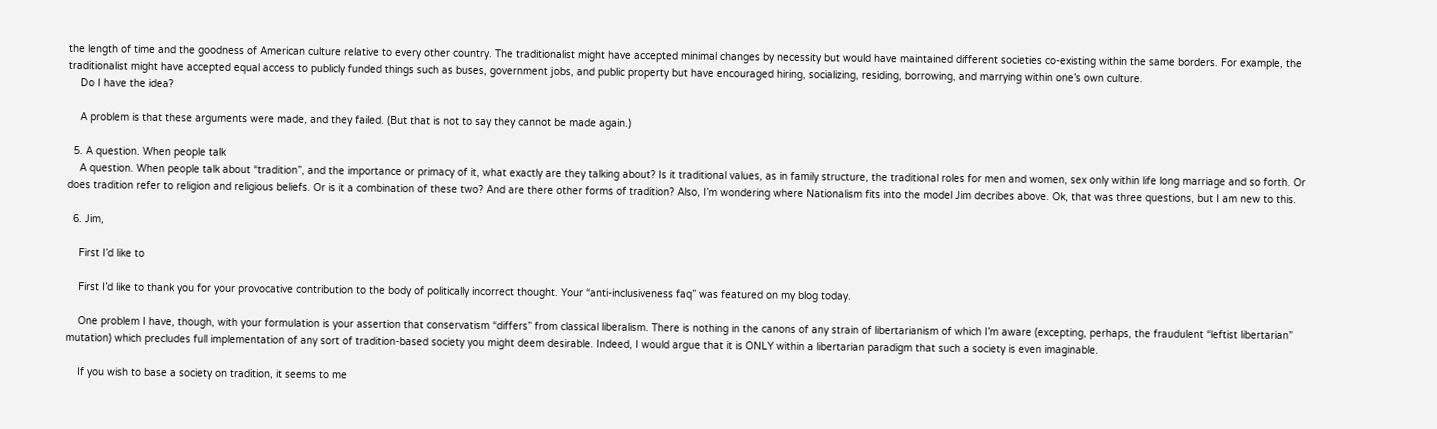the length of time and the goodness of American culture relative to every other country. The traditionalist might have accepted minimal changes by necessity but would have maintained different societies co-existing within the same borders. For example, the traditionalist might have accepted equal access to publicly funded things such as buses, government jobs, and public property but have encouraged hiring, socializing, residing, borrowing, and marrying within one’s own culture.
    Do I have the idea?

    A problem is that these arguments were made, and they failed. (But that is not to say they cannot be made again.)

  5. A question. When people talk
    A question. When people talk about “tradition”, and the importance or primacy of it, what exactly are they talking about? Is it traditional values, as in family structure, the traditional roles for men and women, sex only within life long marriage and so forth. Or does tradition refer to religion and religious beliefs. Or is it a combination of these two? And are there other forms of tradition? Also, I’m wondering where Nationalism fits into the model Jim decribes above. Ok, that was three questions, but I am new to this.

  6. Jim,

    First I’d like to

    First I’d like to thank you for your provocative contribution to the body of politically incorrect thought. Your “anti-inclusiveness faq” was featured on my blog today.

    One problem I have, though, with your formulation is your assertion that conservatism “differs” from classical liberalism. There is nothing in the canons of any strain of libertarianism of which I’m aware (excepting, perhaps, the fraudulent “leftist libertarian” mutation) which precludes full implementation of any sort of tradition-based society you might deem desirable. Indeed, I would argue that it is ONLY within a libertarian paradigm that such a society is even imaginable.

    If you wish to base a society on tradition, it seems to me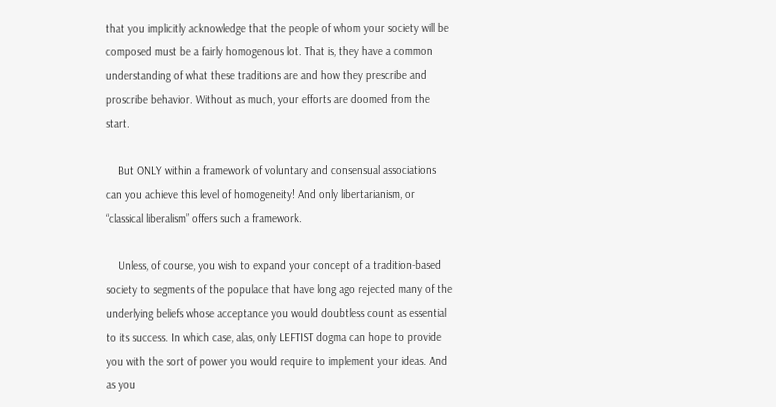that you implicitly acknowledge that the people of whom your society will be composed must be a fairly homogenous lot. That is, they have a common understanding of what these traditions are and how they prescribe and proscribe behavior. Without as much, your efforts are doomed from the start.

    But ONLY within a framework of voluntary and consensual associations can you achieve this level of homogeneity! And only libertarianism, or “classical liberalism” offers such a framework.

    Unless, of course, you wish to expand your concept of a tradition-based society to segments of the populace that have long ago rejected many of the underlying beliefs whose acceptance you would doubtless count as essential to its success. In which case, alas, only LEFTIST dogma can hope to provide you with the sort of power you would require to implement your ideas. And as you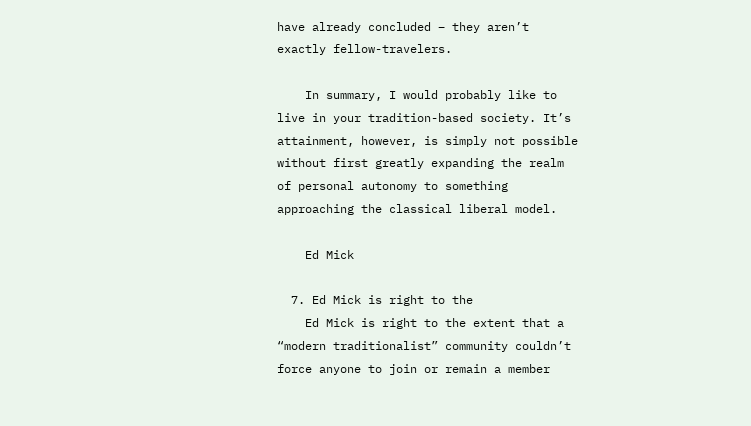have already concluded – they aren’t exactly fellow-travelers.

    In summary, I would probably like to live in your tradition-based society. It’s attainment, however, is simply not possible without first greatly expanding the realm of personal autonomy to something approaching the classical liberal model.

    Ed Mick

  7. Ed Mick is right to the
    Ed Mick is right to the extent that a “modern traditionalist” community couldn’t force anyone to join or remain a member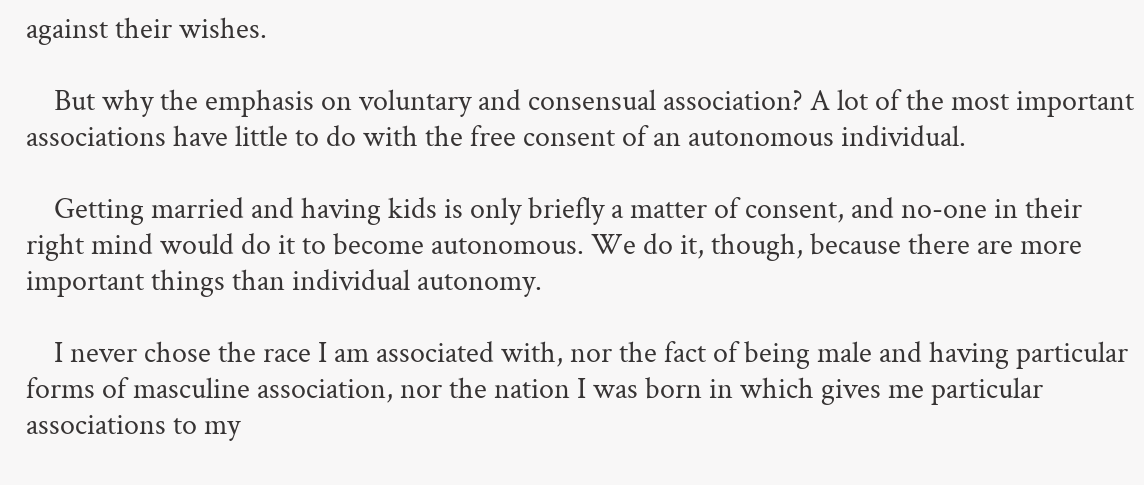against their wishes.

    But why the emphasis on voluntary and consensual association? A lot of the most important associations have little to do with the free consent of an autonomous individual.

    Getting married and having kids is only briefly a matter of consent, and no-one in their right mind would do it to become autonomous. We do it, though, because there are more important things than individual autonomy.

    I never chose the race I am associated with, nor the fact of being male and having particular forms of masculine association, nor the nation I was born in which gives me particular associations to my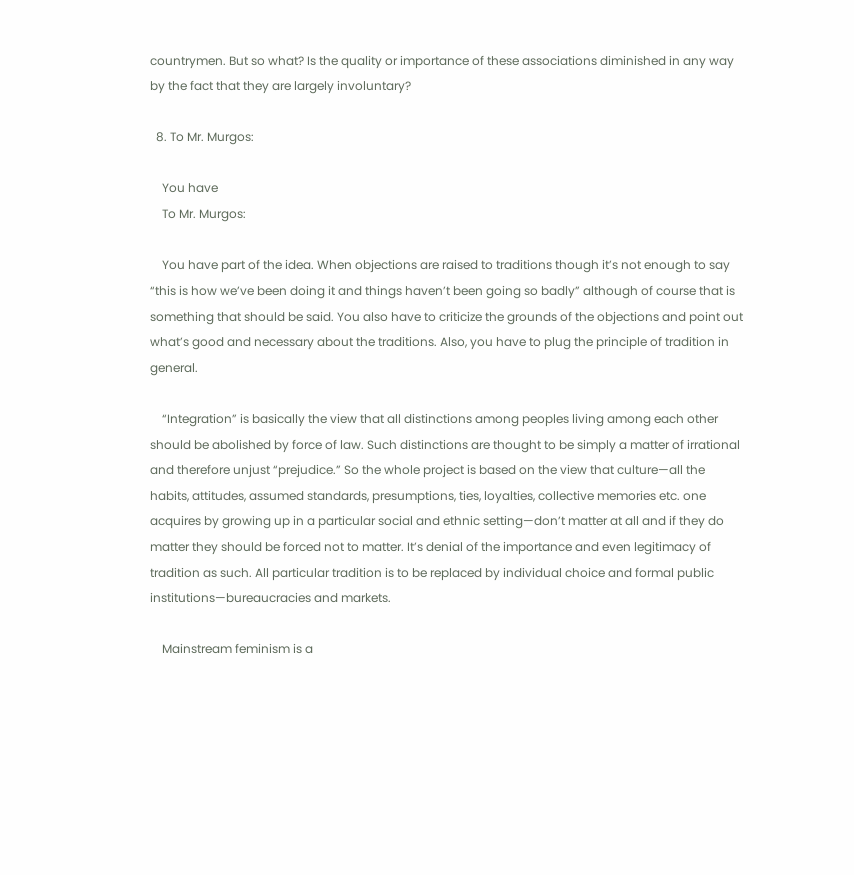countrymen. But so what? Is the quality or importance of these associations diminished in any way by the fact that they are largely involuntary?

  8. To Mr. Murgos:

    You have
    To Mr. Murgos:

    You have part of the idea. When objections are raised to traditions though it’s not enough to say “this is how we’ve been doing it and things haven’t been going so badly” although of course that is something that should be said. You also have to criticize the grounds of the objections and point out what’s good and necessary about the traditions. Also, you have to plug the principle of tradition in general.

    “Integration” is basically the view that all distinctions among peoples living among each other should be abolished by force of law. Such distinctions are thought to be simply a matter of irrational and therefore unjust “prejudice.” So the whole project is based on the view that culture—all the habits, attitudes, assumed standards, presumptions, ties, loyalties, collective memories etc. one acquires by growing up in a particular social and ethnic setting—don’t matter at all and if they do matter they should be forced not to matter. It’s denial of the importance and even legitimacy of tradition as such. All particular tradition is to be replaced by individual choice and formal public institutions—bureaucracies and markets.

    Mainstream feminism is a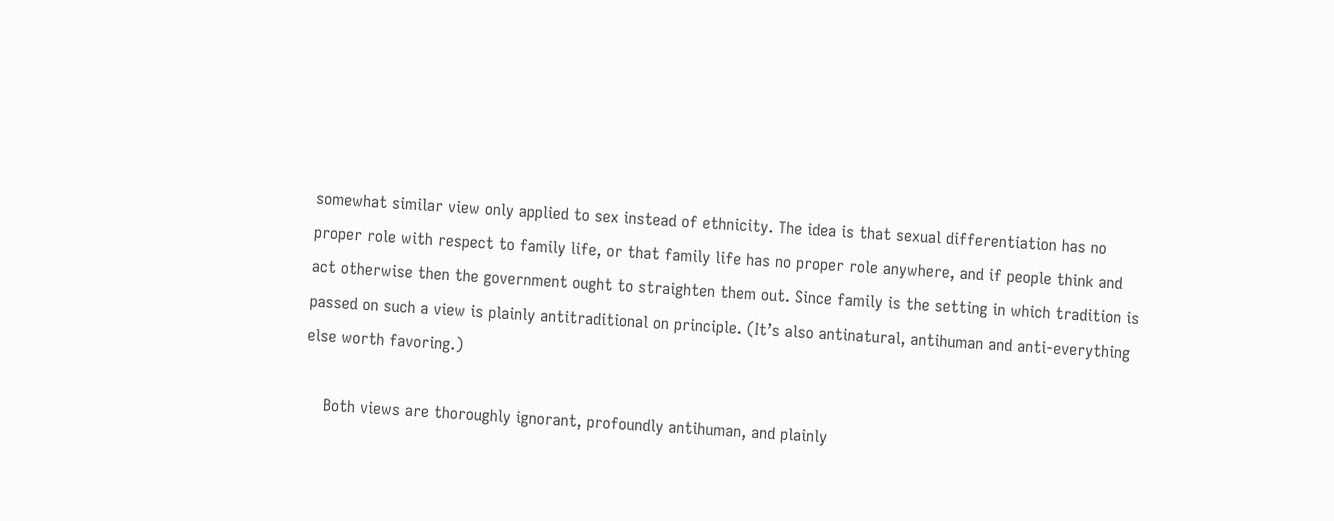somewhat similar view only applied to sex instead of ethnicity. The idea is that sexual differentiation has no proper role with respect to family life, or that family life has no proper role anywhere, and if people think and act otherwise then the government ought to straighten them out. Since family is the setting in which tradition is passed on such a view is plainly antitraditional on principle. (It’s also antinatural, antihuman and anti-everything else worth favoring.)

    Both views are thoroughly ignorant, profoundly antihuman, and plainly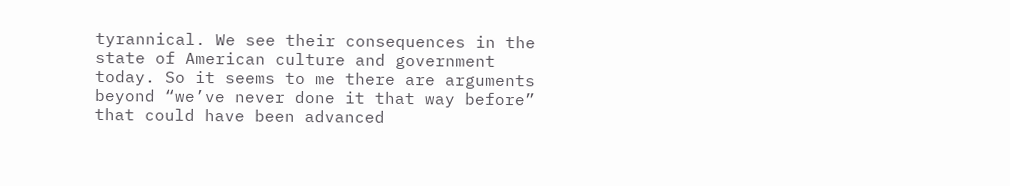tyrannical. We see their consequences in the state of American culture and government today. So it seems to me there are arguments beyond “we’ve never done it that way before” that could have been advanced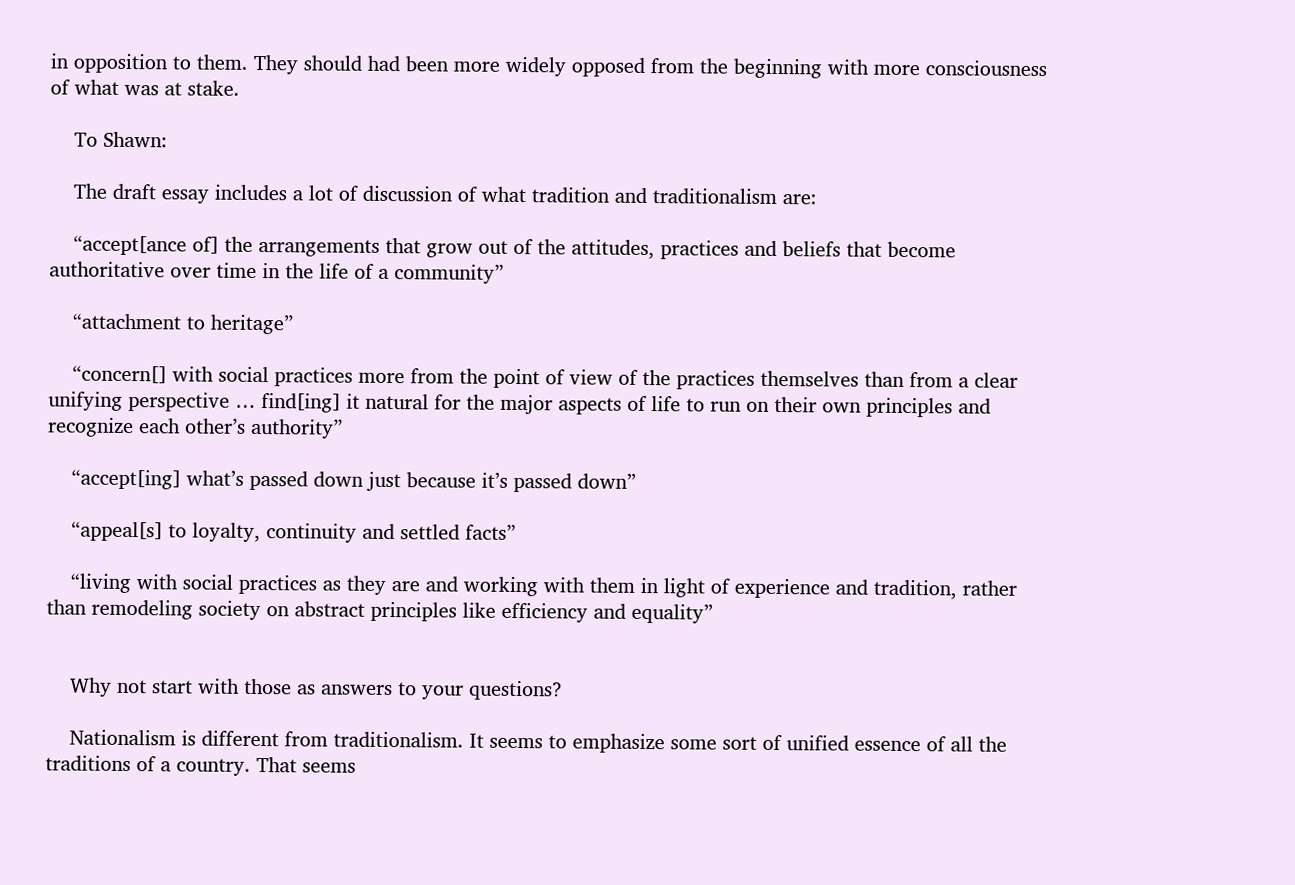in opposition to them. They should had been more widely opposed from the beginning with more consciousness of what was at stake.

    To Shawn:

    The draft essay includes a lot of discussion of what tradition and traditionalism are:

    “accept[ance of] the arrangements that grow out of the attitudes, practices and beliefs that become authoritative over time in the life of a community”

    “attachment to heritage”

    “concern[] with social practices more from the point of view of the practices themselves than from a clear unifying perspective … find[ing] it natural for the major aspects of life to run on their own principles and recognize each other’s authority”

    “accept[ing] what’s passed down just because it’s passed down”

    “appeal[s] to loyalty, continuity and settled facts”

    “living with social practices as they are and working with them in light of experience and tradition, rather than remodeling society on abstract principles like efficiency and equality”


    Why not start with those as answers to your questions?

    Nationalism is different from traditionalism. It seems to emphasize some sort of unified essence of all the traditions of a country. That seems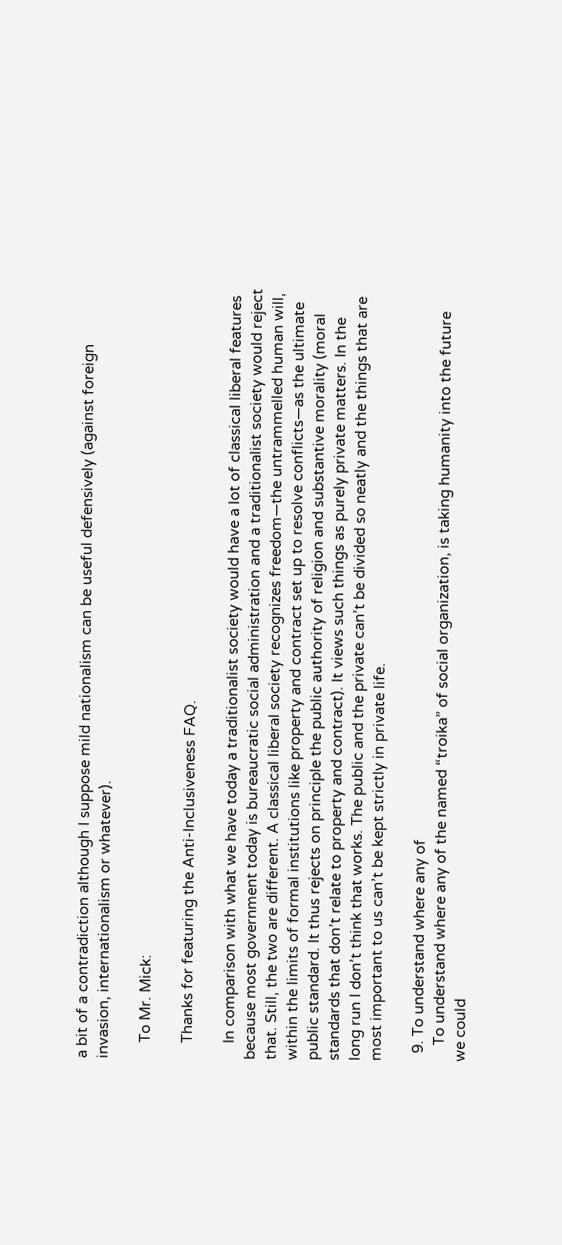a bit of a contradiction although I suppose mild nationalism can be useful defensively (against foreign invasion, internationalism or whatever).

    To Mr. Mick:

    Thanks for featuring the Anti-Inclusiveness FAQ.

    In comparison with what we have today a traditionalist society would have a lot of classical liberal features because most government today is bureaucratic social administration and a traditionalist society would reject that. Still, the two are different. A classical liberal society recognizes freedom—the untrammelled human will, within the limits of formal institutions like property and contract set up to resolve conflicts—as the ultimate public standard. It thus rejects on principle the public authority of religion and substantive morality (moral standards that don’t relate to property and contract). It views such things as purely private matters. In the long run I don’t think that works. The public and the private can’t be divided so neatly and the things that are most important to us can’t be kept strictly in private life.

  9. To understand where any of
    To understand where any of the named “troika” of social organization, is taking humanity into the future we could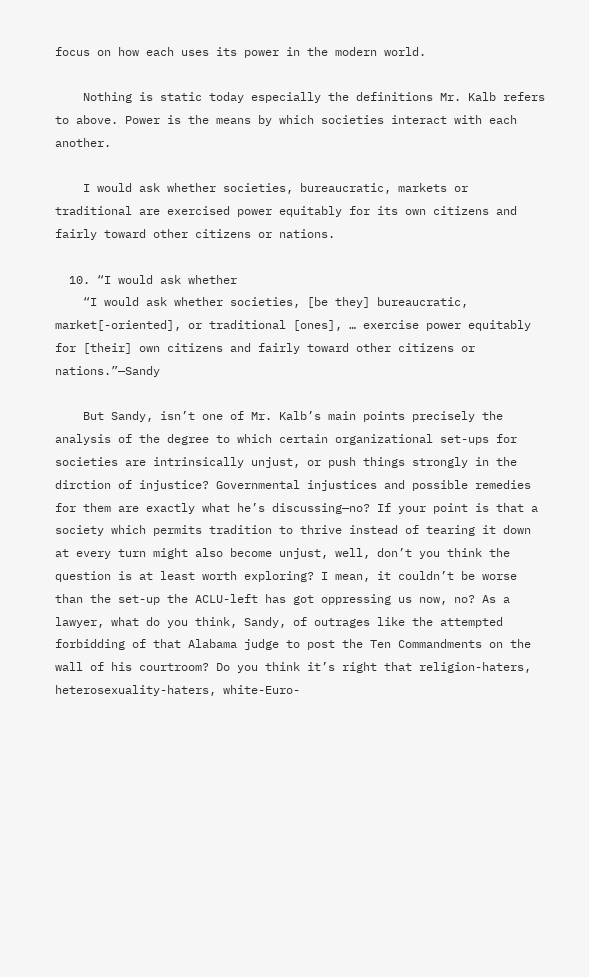focus on how each uses its power in the modern world.

    Nothing is static today especially the definitions Mr. Kalb refers to above. Power is the means by which societies interact with each another.

    I would ask whether societies, bureaucratic, markets or traditional are exercised power equitably for its own citizens and fairly toward other citizens or nations.

  10. “I would ask whether
    “I would ask whether societies, [be they] bureaucratic, market[-oriented], or traditional [ones], … exercise power equitably for [their] own citizens and fairly toward other citizens or nations.”—Sandy

    But Sandy, isn’t one of Mr. Kalb’s main points precisely the analysis of the degree to which certain organizational set-ups for societies are intrinsically unjust, or push things strongly in the dirction of injustice? Governmental injustices and possible remedies for them are exactly what he’s discussing—no? If your point is that a society which permits tradition to thrive instead of tearing it down at every turn might also become unjust, well, don’t you think the question is at least worth exploring? I mean, it couldn’t be worse than the set-up the ACLU-left has got oppressing us now, no? As a lawyer, what do you think, Sandy, of outrages like the attempted forbidding of that Alabama judge to post the Ten Commandments on the wall of his courtroom? Do you think it’s right that religion-haters, heterosexuality-haters, white-Euro-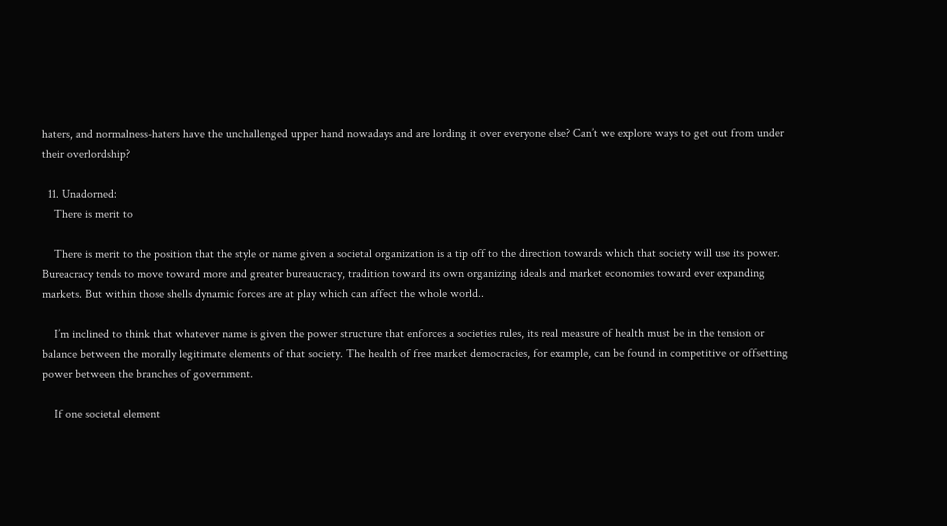haters, and normalness-haters have the unchallenged upper hand nowadays and are lording it over everyone else? Can’t we explore ways to get out from under their overlordship?

  11. Unadorned:
    There is merit to

    There is merit to the position that the style or name given a societal organization is a tip off to the direction towards which that society will use its power. Bureacracy tends to move toward more and greater bureaucracy, tradition toward its own organizing ideals and market economies toward ever expanding markets. But within those shells dynamic forces are at play which can affect the whole world..

    I’m inclined to think that whatever name is given the power structure that enforces a societies rules, its real measure of health must be in the tension or balance between the morally legitimate elements of that society. The health of free market democracies, for example, can be found in competitive or offsetting power between the branches of government.

    If one societal element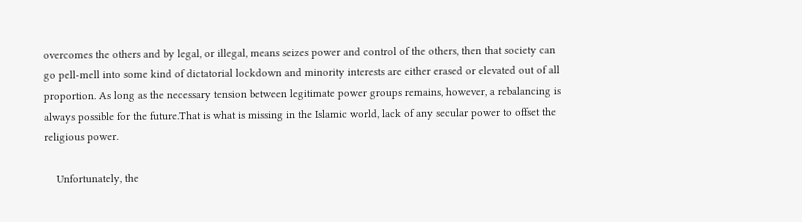overcomes the others and by legal, or illegal, means seizes power and control of the others, then that society can go pell-mell into some kind of dictatorial lockdown and minority interests are either erased or elevated out of all proportion. As long as the necessary tension between legitimate power groups remains, however, a rebalancing is always possible for the future.That is what is missing in the Islamic world, lack of any secular power to offset the religious power.

    Unfortunately, the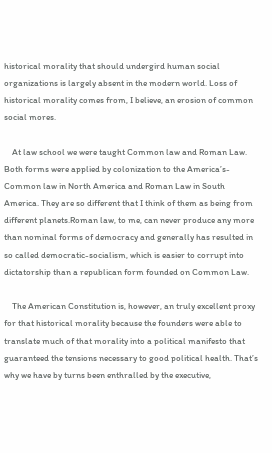historical morality that should undergird human social organizations is largely absent in the modern world. Loss of historical morality comes from, I believe, an erosion of common social mores.

    At law school we were taught Common law and Roman Law. Both forms were applied by colonization to the America’s- Common law in North America and Roman Law in South America. They are so different that I think of them as being from different planets.Roman law, to me, can never produce any more than nominal forms of democracy and generally has resulted in so called democratic-socialism, which is easier to corrupt into dictatorship than a republican form founded on Common Law.

    The American Constitution is, however, an truly excellent proxy for that historical morality because the founders were able to translate much of that morality into a political manifesto that guaranteed the tensions necessary to good political health. That’s why we have by turns been enthralled by the executive,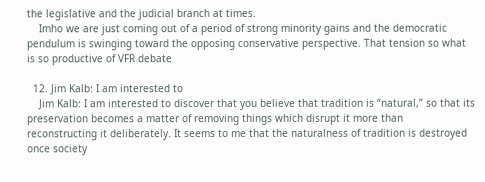the legislative and the judicial branch at times.
    Imho we are just coming out of a period of strong minority gains and the democratic pendulum is swinging toward the opposing conservative perspective. That tension so what is so productive of VFR debate

  12. Jim Kalb: I am interested to
    Jim Kalb: I am interested to discover that you believe that tradition is “natural,” so that its preservation becomes a matter of removing things which disrupt it more than reconstructing it deliberately. It seems to me that the naturalness of tradition is destroyed once society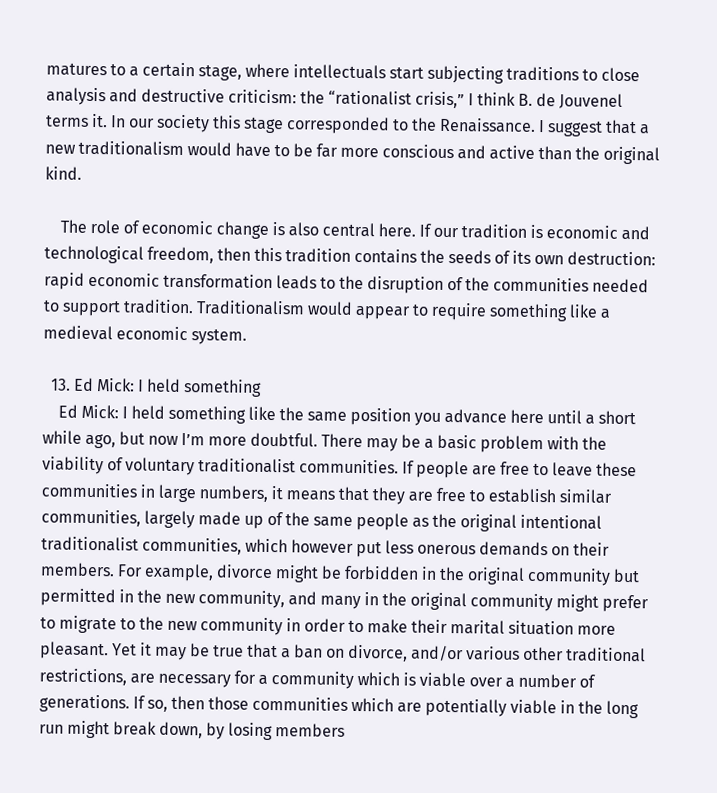matures to a certain stage, where intellectuals start subjecting traditions to close analysis and destructive criticism: the “rationalist crisis,” I think B. de Jouvenel terms it. In our society this stage corresponded to the Renaissance. I suggest that a new traditionalism would have to be far more conscious and active than the original kind.

    The role of economic change is also central here. If our tradition is economic and technological freedom, then this tradition contains the seeds of its own destruction: rapid economic transformation leads to the disruption of the communities needed to support tradition. Traditionalism would appear to require something like a medieval economic system.

  13. Ed Mick: I held something
    Ed Mick: I held something like the same position you advance here until a short while ago, but now I’m more doubtful. There may be a basic problem with the viability of voluntary traditionalist communities. If people are free to leave these communities in large numbers, it means that they are free to establish similar communities, largely made up of the same people as the original intentional traditionalist communities, which however put less onerous demands on their members. For example, divorce might be forbidden in the original community but permitted in the new community, and many in the original community might prefer to migrate to the new community in order to make their marital situation more pleasant. Yet it may be true that a ban on divorce, and/or various other traditional restrictions, are necessary for a community which is viable over a number of generations. If so, then those communities which are potentially viable in the long run might break down, by losing members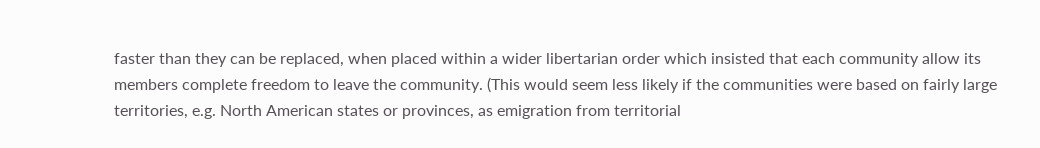faster than they can be replaced, when placed within a wider libertarian order which insisted that each community allow its members complete freedom to leave the community. (This would seem less likely if the communities were based on fairly large territories, e.g. North American states or provinces, as emigration from territorial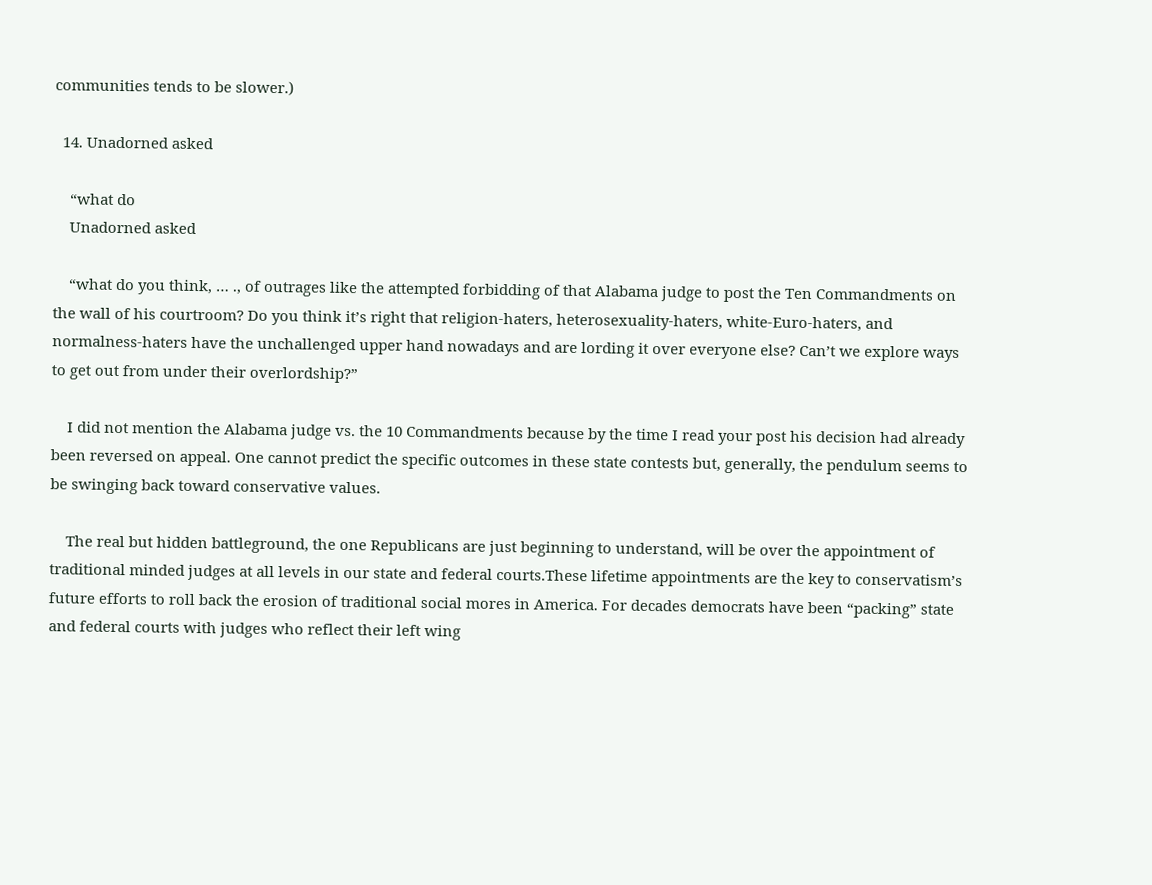communities tends to be slower.)

  14. Unadorned asked

    “what do
    Unadorned asked

    “what do you think, … ., of outrages like the attempted forbidding of that Alabama judge to post the Ten Commandments on the wall of his courtroom? Do you think it’s right that religion-haters, heterosexuality-haters, white-Euro-haters, and normalness-haters have the unchallenged upper hand nowadays and are lording it over everyone else? Can’t we explore ways to get out from under their overlordship?”

    I did not mention the Alabama judge vs. the 10 Commandments because by the time I read your post his decision had already been reversed on appeal. One cannot predict the specific outcomes in these state contests but, generally, the pendulum seems to be swinging back toward conservative values.

    The real but hidden battleground, the one Republicans are just beginning to understand, will be over the appointment of traditional minded judges at all levels in our state and federal courts.These lifetime appointments are the key to conservatism’s future efforts to roll back the erosion of traditional social mores in America. For decades democrats have been “packing” state and federal courts with judges who reflect their left wing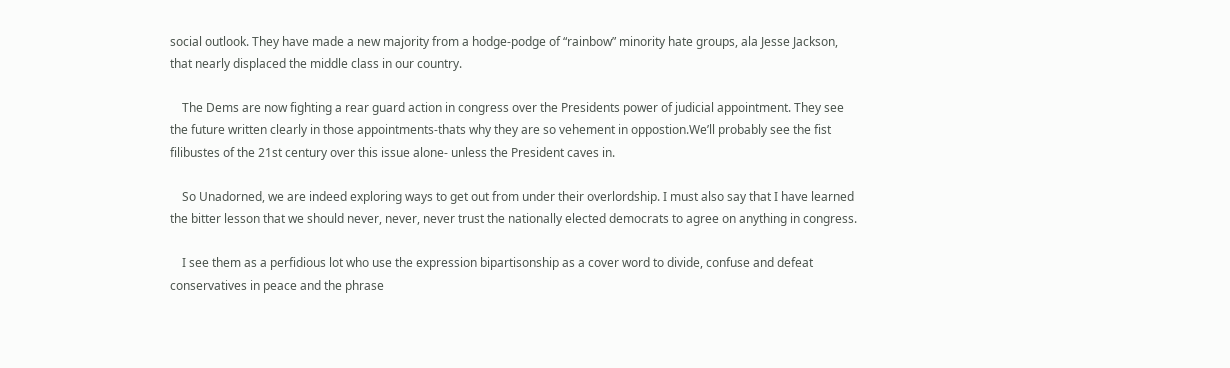social outlook. They have made a new majority from a hodge-podge of “rainbow” minority hate groups, ala Jesse Jackson, that nearly displaced the middle class in our country.

    The Dems are now fighting a rear guard action in congress over the Presidents power of judicial appointment. They see the future written clearly in those appointments-thats why they are so vehement in oppostion.We’ll probably see the fist filibustes of the 21st century over this issue alone- unless the President caves in.

    So Unadorned, we are indeed exploring ways to get out from under their overlordship. I must also say that I have learned the bitter lesson that we should never, never, never trust the nationally elected democrats to agree on anything in congress.

    I see them as a perfidious lot who use the expression bipartisonship as a cover word to divide, confuse and defeat conservatives in peace and the phrase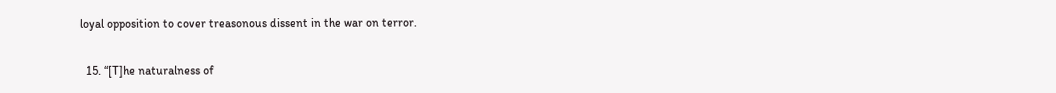loyal opposition to cover treasonous dissent in the war on terror.

  15. “[T]he naturalness of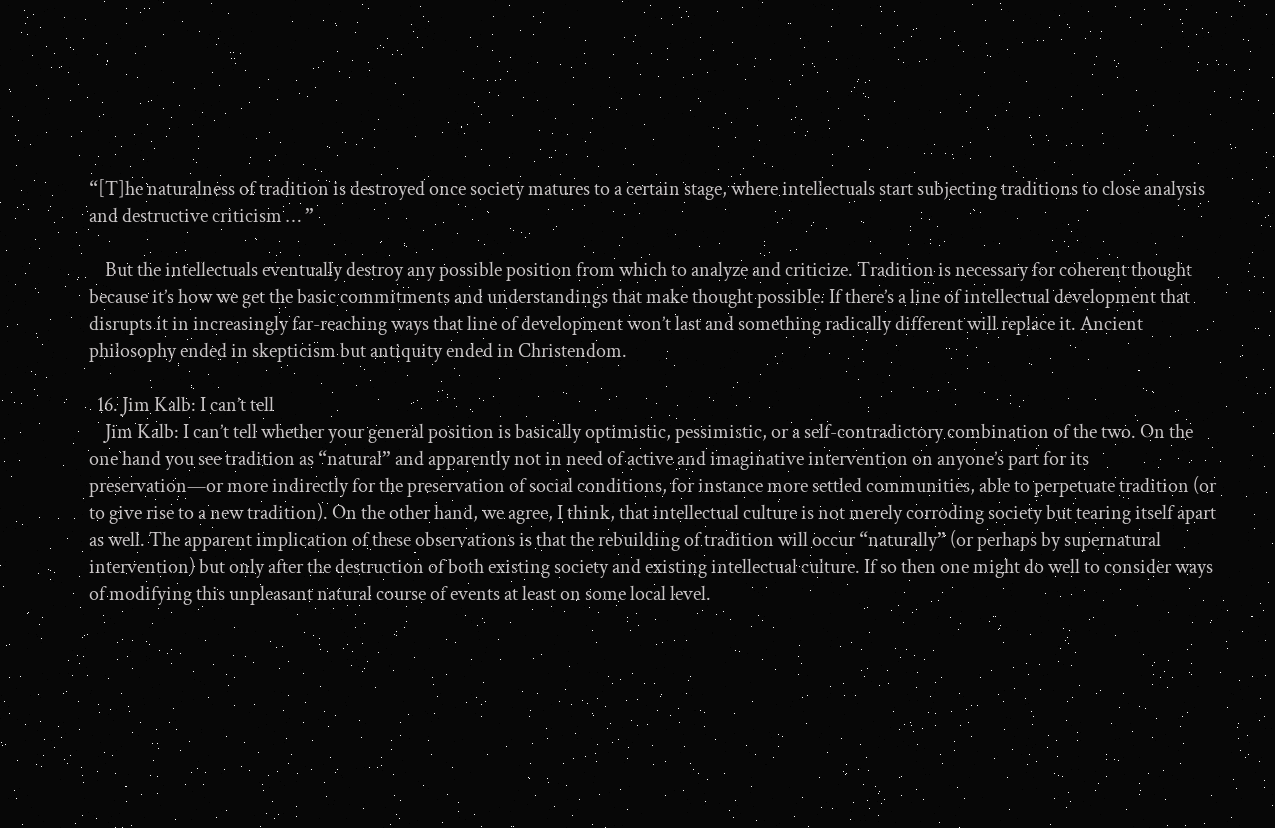“[T]he naturalness of tradition is destroyed once society matures to a certain stage, where intellectuals start subjecting traditions to close analysis and destructive criticism … ”

    But the intellectuals eventually destroy any possible position from which to analyze and criticize. Tradition is necessary for coherent thought because it’s how we get the basic commitments and understandings that make thought possible. If there’s a line of intellectual development that disrupts it in increasingly far-reaching ways that line of development won’t last and something radically different will replace it. Ancient philosophy ended in skepticism but antiquity ended in Christendom.

  16. Jim Kalb: I can’t tell
    Jim Kalb: I can’t tell whether your general position is basically optimistic, pessimistic, or a self-contradictory combination of the two. On the one hand you see tradition as “natural” and apparently not in need of active and imaginative intervention on anyone’s part for its preservation—or more indirectly for the preservation of social conditions, for instance more settled communities, able to perpetuate tradition (or to give rise to a new tradition). On the other hand, we agree, I think, that intellectual culture is not merely corroding society but tearing itself apart as well. The apparent implication of these observations is that the rebuilding of tradition will occur “naturally” (or perhaps by supernatural intervention) but only after the destruction of both existing society and existing intellectual culture. If so then one might do well to consider ways of modifying this unpleasant natural course of events at least on some local level.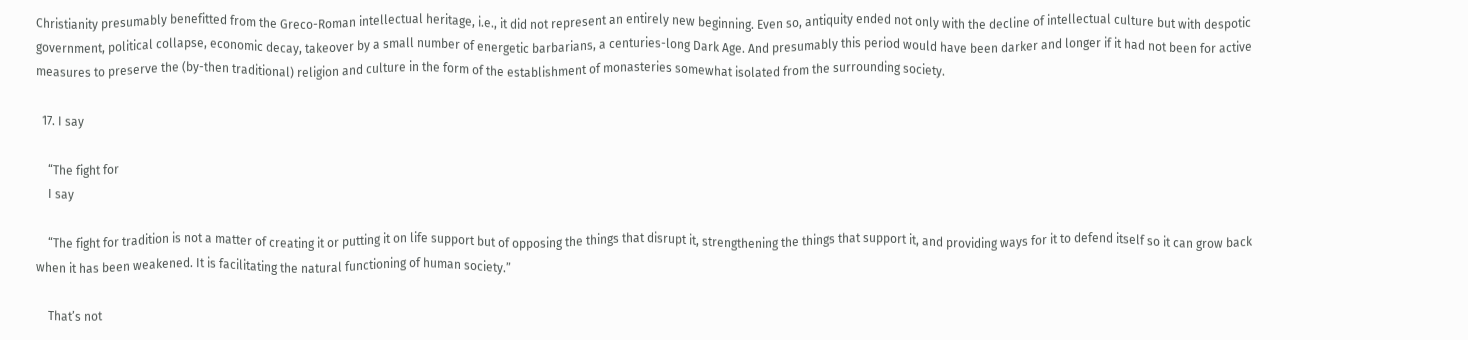Christianity presumably benefitted from the Greco-Roman intellectual heritage, i.e., it did not represent an entirely new beginning. Even so, antiquity ended not only with the decline of intellectual culture but with despotic government, political collapse, economic decay, takeover by a small number of energetic barbarians, a centuries-long Dark Age. And presumably this period would have been darker and longer if it had not been for active measures to preserve the (by-then traditional) religion and culture in the form of the establishment of monasteries somewhat isolated from the surrounding society.

  17. I say

    “The fight for
    I say

    “The fight for tradition is not a matter of creating it or putting it on life support but of opposing the things that disrupt it, strengthening the things that support it, and providing ways for it to defend itself so it can grow back when it has been weakened. It is facilitating the natural functioning of human society.”

    That’s not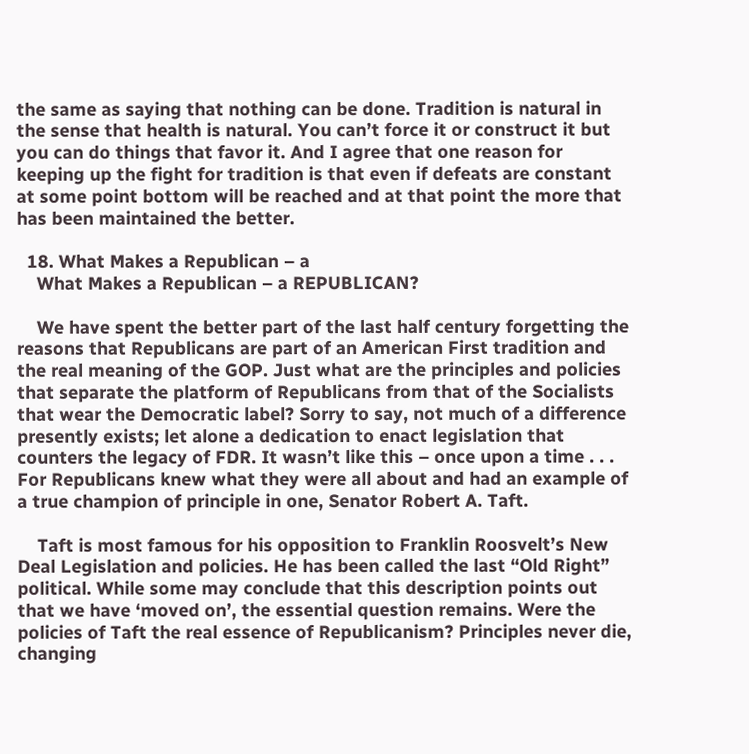the same as saying that nothing can be done. Tradition is natural in the sense that health is natural. You can’t force it or construct it but you can do things that favor it. And I agree that one reason for keeping up the fight for tradition is that even if defeats are constant at some point bottom will be reached and at that point the more that has been maintained the better.

  18. What Makes a Republican – a
    What Makes a Republican – a REPUBLICAN?

    We have spent the better part of the last half century forgetting the reasons that Republicans are part of an American First tradition and the real meaning of the GOP. Just what are the principles and policies that separate the platform of Republicans from that of the Socialists that wear the Democratic label? Sorry to say, not much of a difference presently exists; let alone a dedication to enact legislation that counters the legacy of FDR. It wasn’t like this – once upon a time . . . For Republicans knew what they were all about and had an example of a true champion of principle in one, Senator Robert A. Taft.

    Taft is most famous for his opposition to Franklin Roosvelt’s New Deal Legislation and policies. He has been called the last “Old Right” political. While some may conclude that this description points out that we have ‘moved on’, the essential question remains. Were the policies of Taft the real essence of Republicanism? Principles never die, changing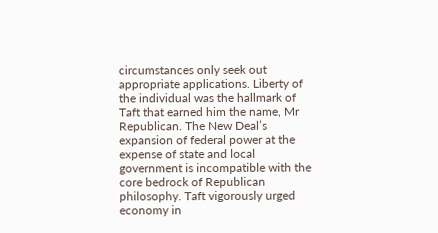circumstances only seek out appropriate applications. Liberty of the individual was the hallmark of Taft that earned him the name, Mr Republican. The New Deal’s expansion of federal power at the expense of state and local government is incompatible with the core bedrock of Republican philosophy. Taft vigorously urged economy in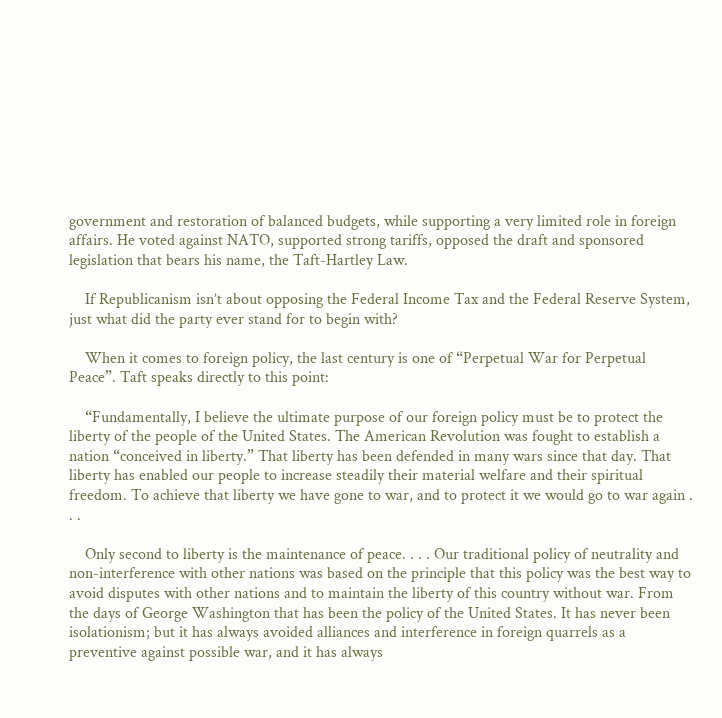government and restoration of balanced budgets, while supporting a very limited role in foreign affairs. He voted against NATO, supported strong tariffs, opposed the draft and sponsored legislation that bears his name, the Taft-Hartley Law.

    If Republicanism isn’t about opposing the Federal Income Tax and the Federal Reserve System, just what did the party ever stand for to begin with?

    When it comes to foreign policy, the last century is one of “Perpetual War for Perpetual Peace”. Taft speaks directly to this point:

    “Fundamentally, I believe the ultimate purpose of our foreign policy must be to protect the liberty of the people of the United States. The American Revolution was fought to establish a nation “conceived in liberty.” That liberty has been defended in many wars since that day. That liberty has enabled our people to increase steadily their material welfare and their spiritual freedom. To achieve that liberty we have gone to war, and to protect it we would go to war again . . .

    Only second to liberty is the maintenance of peace. . . . Our traditional policy of neutrality and non-interference with other nations was based on the principle that this policy was the best way to avoid disputes with other nations and to maintain the liberty of this country without war. From the days of George Washington that has been the policy of the United States. It has never been isolationism; but it has always avoided alliances and interference in foreign quarrels as a preventive against possible war, and it has always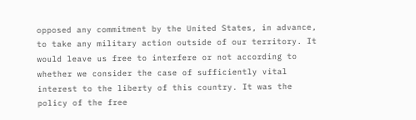opposed any commitment by the United States, in advance, to take any military action outside of our territory. It would leave us free to interfere or not according to whether we consider the case of sufficiently vital interest to the liberty of this country. It was the policy of the free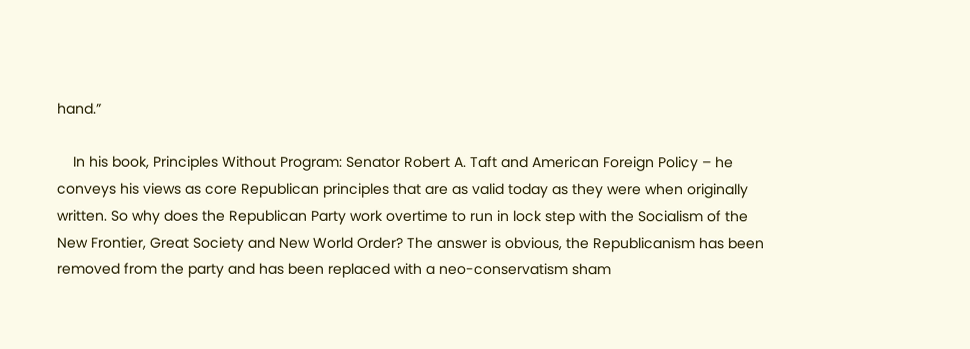hand.”

    In his book, Principles Without Program: Senator Robert A. Taft and American Foreign Policy – he conveys his views as core Republican principles that are as valid today as they were when originally written. So why does the Republican Party work overtime to run in lock step with the Socialism of the New Frontier, Great Society and New World Order? The answer is obvious, the Republicanism has been removed from the party and has been replaced with a neo-conservatism sham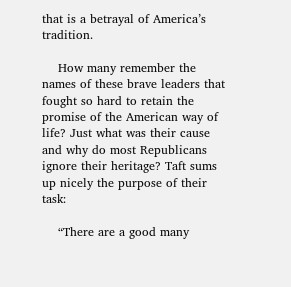that is a betrayal of America’s tradition.

    How many remember the names of these brave leaders that fought so hard to retain the promise of the American way of life? Just what was their cause and why do most Republicans ignore their heritage? Taft sums up nicely the purpose of their task:

    “There are a good many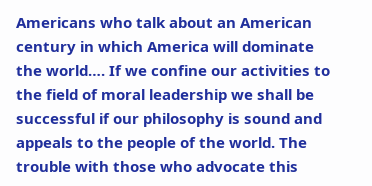Americans who talk about an American century in which America will dominate the world…. If we confine our activities to the field of moral leadership we shall be successful if our philosophy is sound and appeals to the people of the world. The trouble with those who advocate this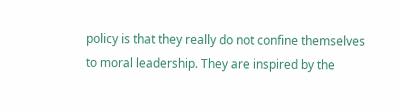policy is that they really do not confine themselves to moral leadership. They are inspired by the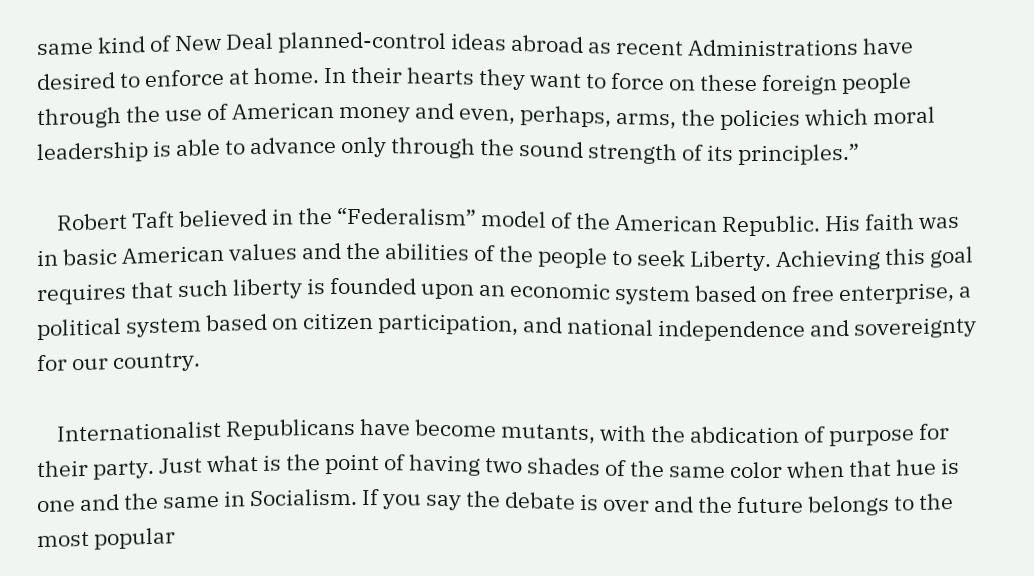same kind of New Deal planned-control ideas abroad as recent Administrations have desired to enforce at home. In their hearts they want to force on these foreign people through the use of American money and even, perhaps, arms, the policies which moral leadership is able to advance only through the sound strength of its principles.”

    Robert Taft believed in the “Federalism” model of the American Republic. His faith was in basic American values and the abilities of the people to seek Liberty. Achieving this goal requires that such liberty is founded upon an economic system based on free enterprise, a political system based on citizen participation, and national independence and sovereignty for our country.

    Internationalist Republicans have become mutants, with the abdication of purpose for their party. Just what is the point of having two shades of the same color when that hue is one and the same in Socialism. If you say the debate is over and the future belongs to the most popular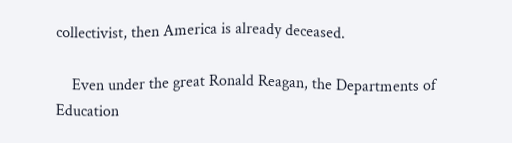collectivist, then America is already deceased.

    Even under the great Ronald Reagan, the Departments of Education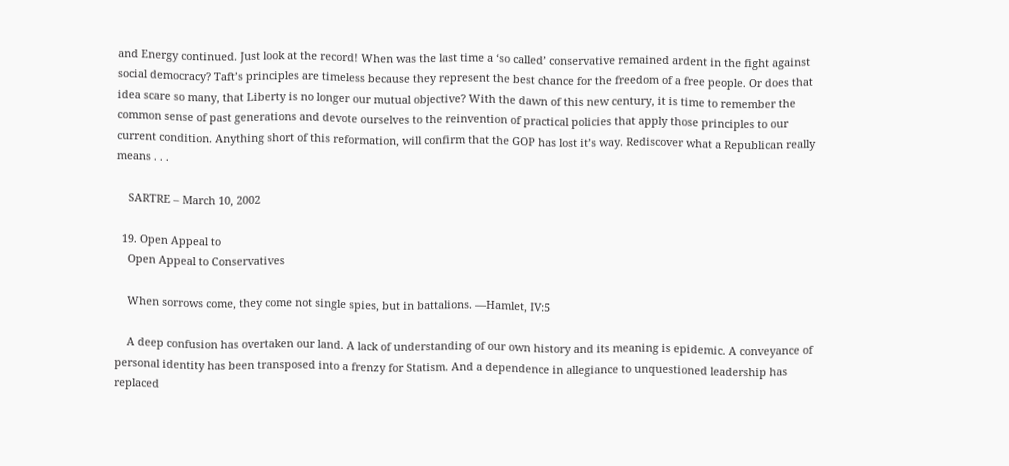and Energy continued. Just look at the record! When was the last time a ‘so called’ conservative remained ardent in the fight against social democracy? Taft’s principles are timeless because they represent the best chance for the freedom of a free people. Or does that idea scare so many, that Liberty is no longer our mutual objective? With the dawn of this new century, it is time to remember the common sense of past generations and devote ourselves to the reinvention of practical policies that apply those principles to our current condition. Anything short of this reformation, will confirm that the GOP has lost it’s way. Rediscover what a Republican really means . . .

    SARTRE – March 10, 2002

  19. Open Appeal to
    Open Appeal to Conservatives

    When sorrows come, they come not single spies, but in battalions. —Hamlet, IV:5

    A deep confusion has overtaken our land. A lack of understanding of our own history and its meaning is epidemic. A conveyance of personal identity has been transposed into a frenzy for Statism. And a dependence in allegiance to unquestioned leadership has replaced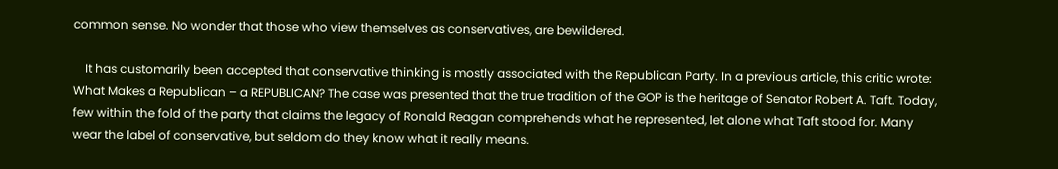common sense. No wonder that those who view themselves as conservatives, are bewildered.

    It has customarily been accepted that conservative thinking is mostly associated with the Republican Party. In a previous article, this critic wrote: What Makes a Republican – a REPUBLICAN? The case was presented that the true tradition of the GOP is the heritage of Senator Robert A. Taft. Today, few within the fold of the party that claims the legacy of Ronald Reagan comprehends what he represented, let alone what Taft stood for. Many wear the label of conservative, but seldom do they know what it really means.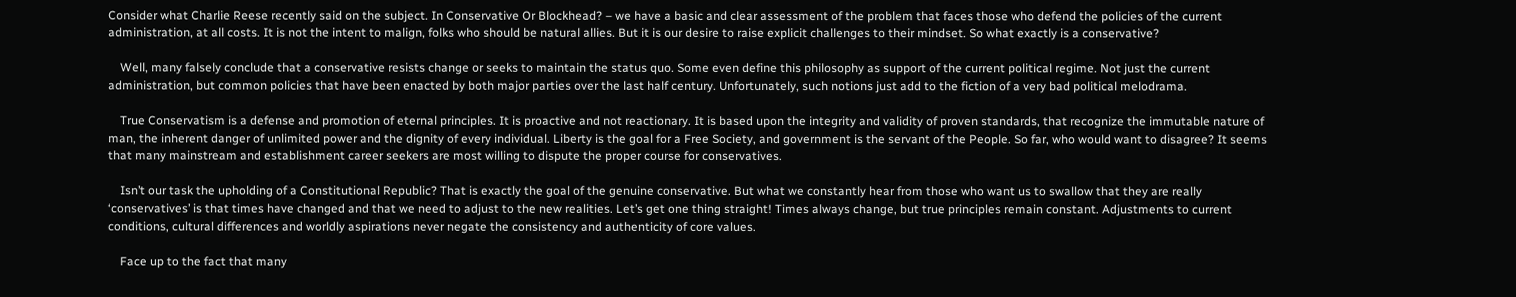Consider what Charlie Reese recently said on the subject. In Conservative Or Blockhead? – we have a basic and clear assessment of the problem that faces those who defend the policies of the current administration, at all costs. It is not the intent to malign, folks who should be natural allies. But it is our desire to raise explicit challenges to their mindset. So what exactly is a conservative?

    Well, many falsely conclude that a conservative resists change or seeks to maintain the status quo. Some even define this philosophy as support of the current political regime. Not just the current administration, but common policies that have been enacted by both major parties over the last half century. Unfortunately, such notions just add to the fiction of a very bad political melodrama.

    True Conservatism is a defense and promotion of eternal principles. It is proactive and not reactionary. It is based upon the integrity and validity of proven standards, that recognize the immutable nature of man, the inherent danger of unlimited power and the dignity of every individual. Liberty is the goal for a Free Society, and government is the servant of the People. So far, who would want to disagree? It seems that many mainstream and establishment career seekers are most willing to dispute the proper course for conservatives.

    Isn’t our task the upholding of a Constitutional Republic? That is exactly the goal of the genuine conservative. But what we constantly hear from those who want us to swallow that they are really ‘conservatives’ is that times have changed and that we need to adjust to the new realities. Let’s get one thing straight! Times always change, but true principles remain constant. Adjustments to current conditions, cultural differences and worldly aspirations never negate the consistency and authenticity of core values.

    Face up to the fact that many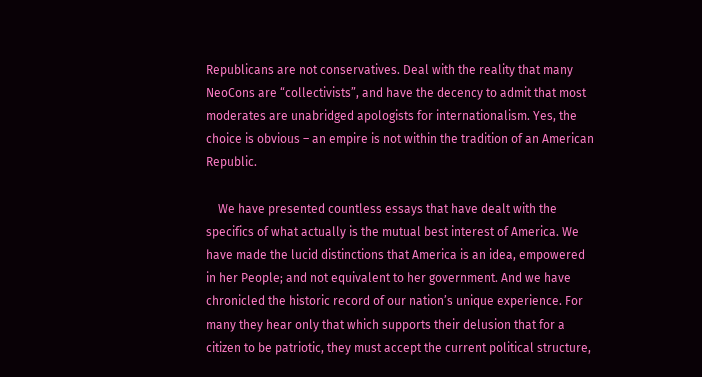Republicans are not conservatives. Deal with the reality that many NeoCons are “collectivists”, and have the decency to admit that most moderates are unabridged apologists for internationalism. Yes, the choice is obvious – an empire is not within the tradition of an American Republic.

    We have presented countless essays that have dealt with the specifics of what actually is the mutual best interest of America. We have made the lucid distinctions that America is an idea, empowered in her People; and not equivalent to her government. And we have chronicled the historic record of our nation’s unique experience. For many they hear only that which supports their delusion that for a citizen to be patriotic, they must accept the current political structure,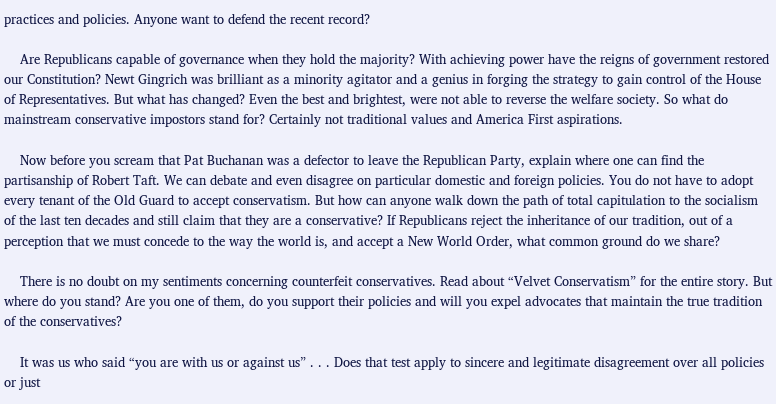practices and policies. Anyone want to defend the recent record?

    Are Republicans capable of governance when they hold the majority? With achieving power have the reigns of government restored our Constitution? Newt Gingrich was brilliant as a minority agitator and a genius in forging the strategy to gain control of the House of Representatives. But what has changed? Even the best and brightest, were not able to reverse the welfare society. So what do mainstream conservative impostors stand for? Certainly not traditional values and America First aspirations.

    Now before you scream that Pat Buchanan was a defector to leave the Republican Party, explain where one can find the partisanship of Robert Taft. We can debate and even disagree on particular domestic and foreign policies. You do not have to adopt every tenant of the Old Guard to accept conservatism. But how can anyone walk down the path of total capitulation to the socialism of the last ten decades and still claim that they are a conservative? If Republicans reject the inheritance of our tradition, out of a perception that we must concede to the way the world is, and accept a New World Order, what common ground do we share?

    There is no doubt on my sentiments concerning counterfeit conservatives. Read about “Velvet Conservatism” for the entire story. But where do you stand? Are you one of them, do you support their policies and will you expel advocates that maintain the true tradition of the conservatives?

    It was us who said “you are with us or against us” . . . Does that test apply to sincere and legitimate disagreement over all policies or just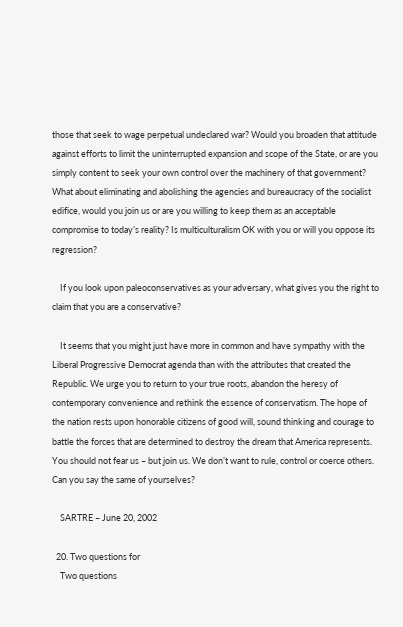those that seek to wage perpetual undeclared war? Would you broaden that attitude against efforts to limit the uninterrupted expansion and scope of the State, or are you simply content to seek your own control over the machinery of that government? What about eliminating and abolishing the agencies and bureaucracy of the socialist edifice, would you join us or are you willing to keep them as an acceptable compromise to today’s reality? Is multiculturalism OK with you or will you oppose its regression?

    If you look upon paleoconservatives as your adversary, what gives you the right to claim that you are a conservative?

    It seems that you might just have more in common and have sympathy with the Liberal Progressive Democrat agenda than with the attributes that created the Republic. We urge you to return to your true roots, abandon the heresy of contemporary convenience and rethink the essence of conservatism. The hope of the nation rests upon honorable citizens of good will, sound thinking and courage to battle the forces that are determined to destroy the dream that America represents. You should not fear us – but join us. We don’t want to rule, control or coerce others. Can you say the same of yourselves?

    SARTRE – June 20, 2002

  20. Two questions for
    Two questions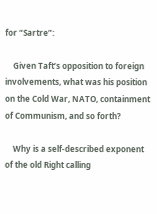for “Sartre”:

    Given Taft’s opposition to foreign involvements, what was his position on the Cold War, NATO, containment of Communism, and so forth?

    Why is a self-described exponent of the old Right calling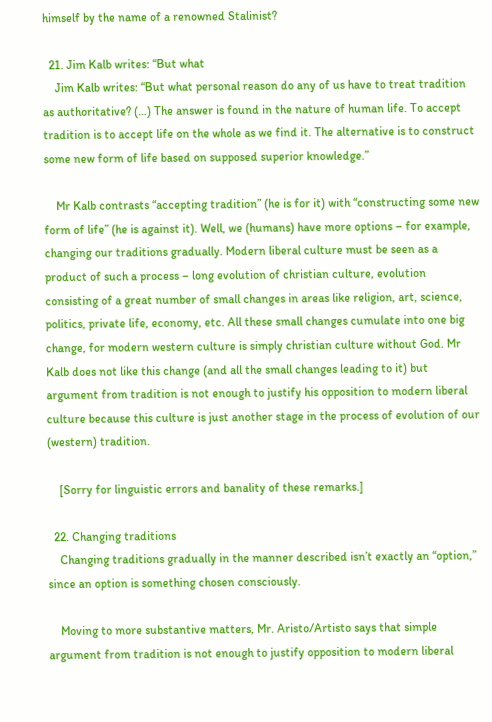himself by the name of a renowned Stalinist?

  21. Jim Kalb writes: “But what
    Jim Kalb writes: “But what personal reason do any of us have to treat tradition as authoritative? (…) The answer is found in the nature of human life. To accept tradition is to accept life on the whole as we find it. The alternative is to construct some new form of life based on supposed superior knowledge.”

    Mr Kalb contrasts “accepting tradition” (he is for it) with “constructing some new form of life” (he is against it). Well, we (humans) have more options – for example, changing our traditions gradually. Modern liberal culture must be seen as a product of such a process – long evolution of christian culture, evolution consisting of a great number of small changes in areas like religion, art, science, politics, private life, economy, etc. All these small changes cumulate into one big change, for modern western culture is simply christian culture without God. Mr Kalb does not like this change (and all the small changes leading to it) but argument from tradition is not enough to justify his opposition to modern liberal culture because this culture is just another stage in the process of evolution of our (western) tradition.

    [Sorry for linguistic errors and banality of these remarks.]

  22. Changing traditions
    Changing traditions gradually in the manner described isn’t exactly an “option,” since an option is something chosen consciously.

    Moving to more substantive matters, Mr. Aristo/Artisto says that simple argument from tradition is not enough to justify opposition to modern liberal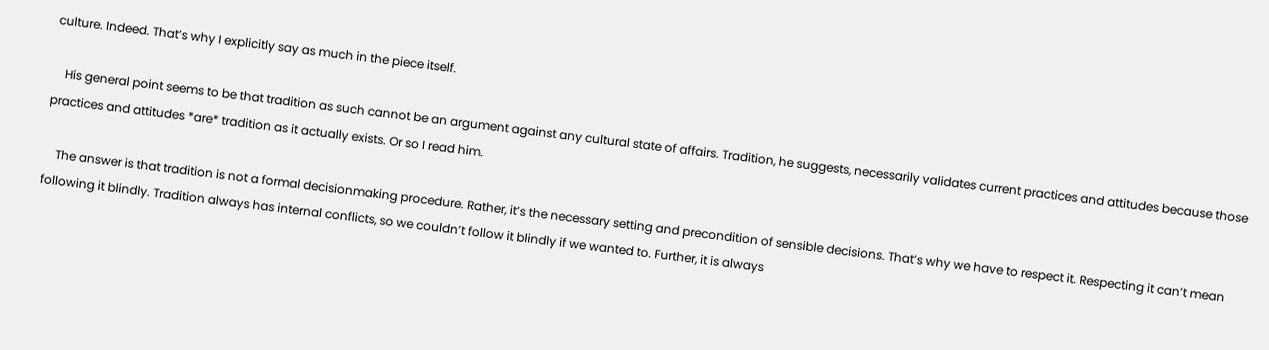culture. Indeed. That’s why I explicitly say as much in the piece itself.

    His general point seems to be that tradition as such cannot be an argument against any cultural state of affairs. Tradition, he suggests, necessarily validates current practices and attitudes because those practices and attitudes *are* tradition as it actually exists. Or so I read him.

    The answer is that tradition is not a formal decisionmaking procedure. Rather, it’s the necessary setting and precondition of sensible decisions. That’s why we have to respect it. Respecting it can’t mean following it blindly. Tradition always has internal conflicts, so we couldn’t follow it blindly if we wanted to. Further, it is always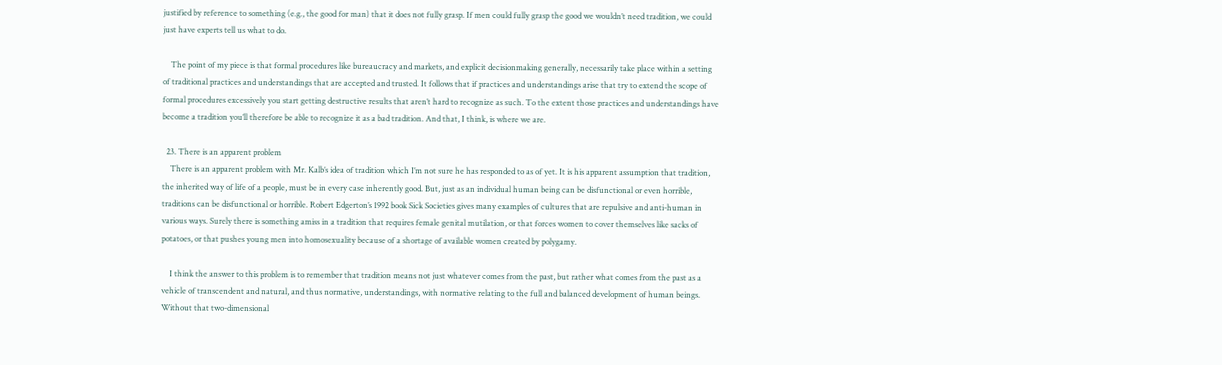justified by reference to something (e.g., the good for man) that it does not fully grasp. If men could fully grasp the good we wouldn’t need tradition, we could just have experts tell us what to do.

    The point of my piece is that formal procedures like bureaucracy and markets, and explicit decisionmaking generally, necessarily take place within a setting of traditional practices and understandings that are accepted and trusted. It follows that if practices and understandings arise that try to extend the scope of formal procedures excessively you start getting destructive results that aren’t hard to recognize as such. To the extent those practices and understandings have become a tradition you’ll therefore be able to recognize it as a bad tradition. And that, I think, is where we are.

  23. There is an apparent problem
    There is an apparent problem with Mr. Kalb’s idea of tradition which I’m not sure he has responded to as of yet. It is his apparent assumption that tradition, the inherited way of life of a people, must be in every case inherently good. But, just as an individual human being can be disfunctional or even horrible, traditions can be disfunctional or horrible. Robert Edgerton’s 1992 book Sick Societies gives many examples of cultures that are repulsive and anti-human in various ways. Surely there is something amiss in a tradition that requires female genital mutilation, or that forces women to cover themselves like sacks of potatoes, or that pushes young men into homosexuality because of a shortage of available women created by polygamy.

    I think the answer to this problem is to remember that tradition means not just whatever comes from the past, but rather what comes from the past as a vehicle of transcendent and natural, and thus normative, understandings, with normative relating to the full and balanced development of human beings. Without that two-dimensional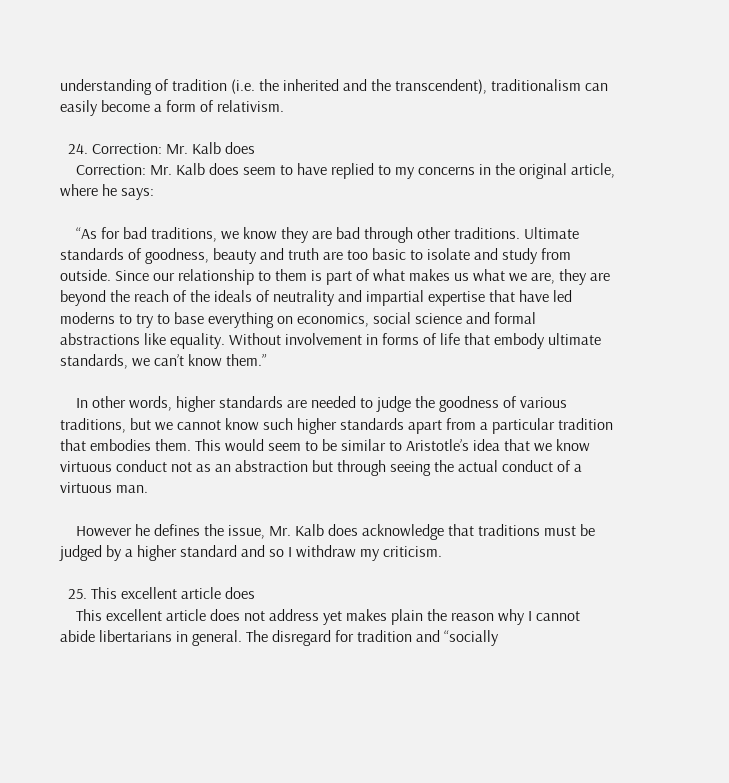understanding of tradition (i.e. the inherited and the transcendent), traditionalism can easily become a form of relativism.

  24. Correction: Mr. Kalb does
    Correction: Mr. Kalb does seem to have replied to my concerns in the original article, where he says:

    “As for bad traditions, we know they are bad through other traditions. Ultimate standards of goodness, beauty and truth are too basic to isolate and study from outside. Since our relationship to them is part of what makes us what we are, they are beyond the reach of the ideals of neutrality and impartial expertise that have led moderns to try to base everything on economics, social science and formal abstractions like equality. Without involvement in forms of life that embody ultimate standards, we can’t know them.”

    In other words, higher standards are needed to judge the goodness of various traditions, but we cannot know such higher standards apart from a particular tradition that embodies them. This would seem to be similar to Aristotle’s idea that we know virtuous conduct not as an abstraction but through seeing the actual conduct of a virtuous man.

    However he defines the issue, Mr. Kalb does acknowledge that traditions must be judged by a higher standard and so I withdraw my criticism.

  25. This excellent article does
    This excellent article does not address yet makes plain the reason why I cannot abide libertarians in general. The disregard for tradition and “socially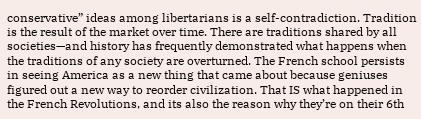conservative” ideas among libertarians is a self-contradiction. Tradition is the result of the market over time. There are traditions shared by all societies—and history has frequently demonstrated what happens when the traditions of any society are overturned. The French school persists in seeing America as a new thing that came about because geniuses figured out a new way to reorder civilization. That IS what happened in the French Revolutions, and its also the reason why they’re on their 6th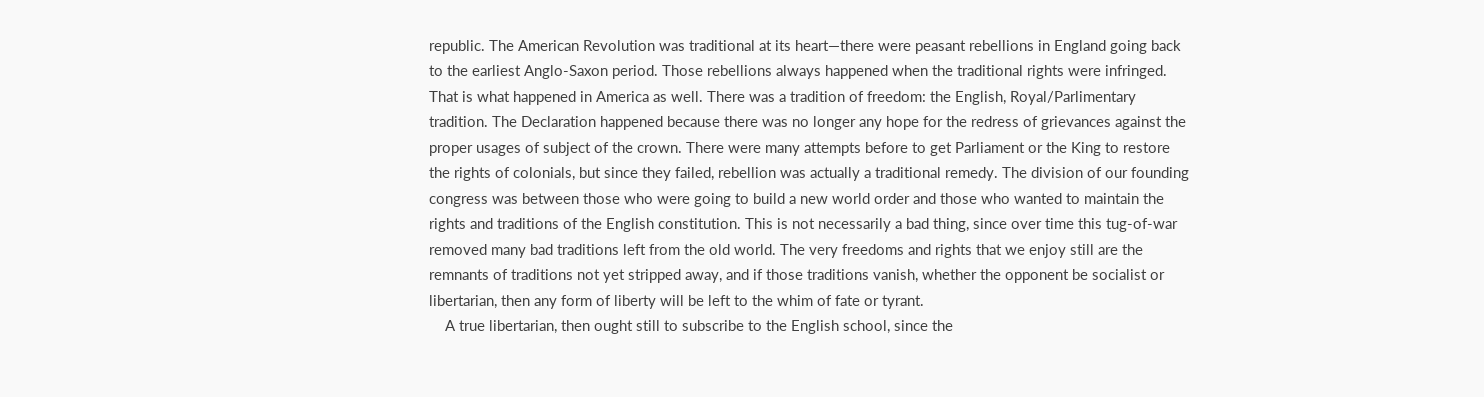republic. The American Revolution was traditional at its heart—there were peasant rebellions in England going back to the earliest Anglo-Saxon period. Those rebellions always happened when the traditional rights were infringed. That is what happened in America as well. There was a tradition of freedom: the English, Royal/Parlimentary tradition. The Declaration happened because there was no longer any hope for the redress of grievances against the proper usages of subject of the crown. There were many attempts before to get Parliament or the King to restore the rights of colonials, but since they failed, rebellion was actually a traditional remedy. The division of our founding congress was between those who were going to build a new world order and those who wanted to maintain the rights and traditions of the English constitution. This is not necessarily a bad thing, since over time this tug-of-war removed many bad traditions left from the old world. The very freedoms and rights that we enjoy still are the remnants of traditions not yet stripped away, and if those traditions vanish, whether the opponent be socialist or libertarian, then any form of liberty will be left to the whim of fate or tyrant.
    A true libertarian, then ought still to subscribe to the English school, since the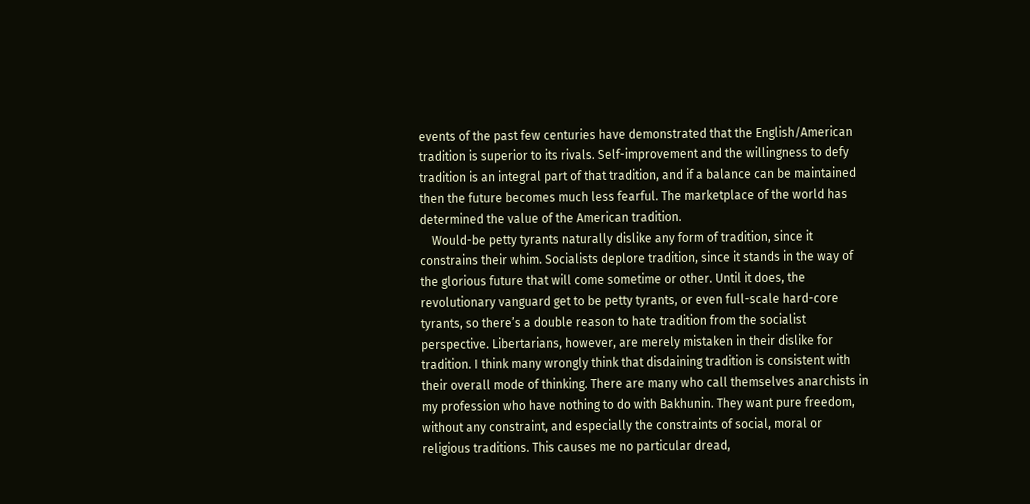events of the past few centuries have demonstrated that the English/American tradition is superior to its rivals. Self-improvement and the willingness to defy tradition is an integral part of that tradition, and if a balance can be maintained then the future becomes much less fearful. The marketplace of the world has determined the value of the American tradition.
    Would-be petty tyrants naturally dislike any form of tradition, since it constrains their whim. Socialists deplore tradition, since it stands in the way of the glorious future that will come sometime or other. Until it does, the revolutionary vanguard get to be petty tyrants, or even full-scale hard-core tyrants, so there’s a double reason to hate tradition from the socialist perspective. Libertarians, however, are merely mistaken in their dislike for tradition. I think many wrongly think that disdaining tradition is consistent with their overall mode of thinking. There are many who call themselves anarchists in my profession who have nothing to do with Bakhunin. They want pure freedom, without any constraint, and especially the constraints of social, moral or religious traditions. This causes me no particular dread,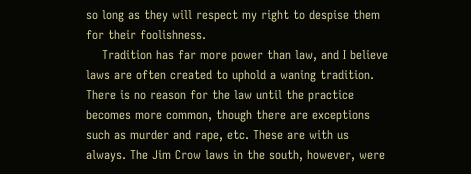so long as they will respect my right to despise them for their foolishness.
    Tradition has far more power than law, and I believe laws are often created to uphold a waning tradition. There is no reason for the law until the practice becomes more common, though there are exceptions such as murder and rape, etc. These are with us always. The Jim Crow laws in the south, however, were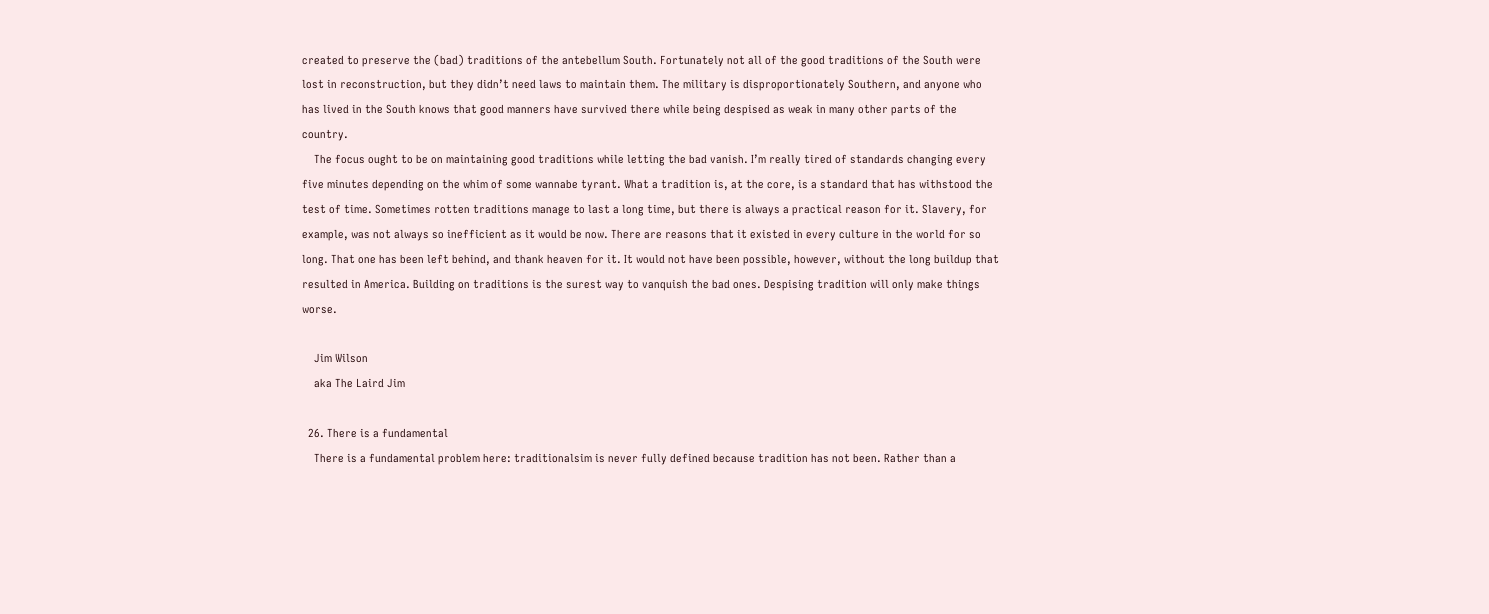created to preserve the (bad) traditions of the antebellum South. Fortunately not all of the good traditions of the South were lost in reconstruction, but they didn’t need laws to maintain them. The military is disproportionately Southern, and anyone who has lived in the South knows that good manners have survived there while being despised as weak in many other parts of the country.
    The focus ought to be on maintaining good traditions while letting the bad vanish. I’m really tired of standards changing every five minutes depending on the whim of some wannabe tyrant. What a tradition is, at the core, is a standard that has withstood the test of time. Sometimes rotten traditions manage to last a long time, but there is always a practical reason for it. Slavery, for example, was not always so inefficient as it would be now. There are reasons that it existed in every culture in the world for so long. That one has been left behind, and thank heaven for it. It would not have been possible, however, without the long buildup that resulted in America. Building on traditions is the surest way to vanquish the bad ones. Despising tradition will only make things worse.

    Jim Wilson
    aka The Laird Jim

  26. There is a fundamental
    There is a fundamental problem here: traditionalsim is never fully defined because tradition has not been. Rather than a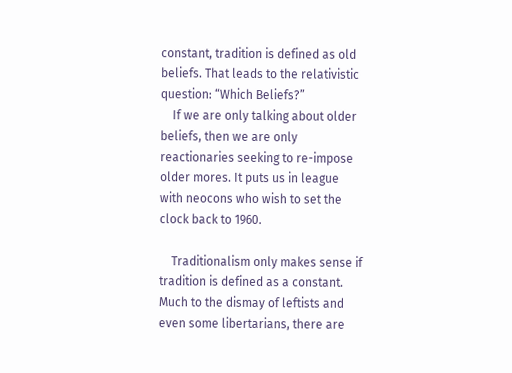constant, tradition is defined as old beliefs. That leads to the relativistic question: “Which Beliefs?”
    If we are only talking about older beliefs, then we are only reactionaries seeking to re-impose older mores. It puts us in league with neocons who wish to set the clock back to 1960.

    Traditionalism only makes sense if tradition is defined as a constant. Much to the dismay of leftists and even some libertarians, there are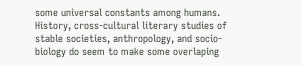some universal constants among humans. History, cross-cultural literary studies of stable societies, anthropology, and socio-biology do seem to make some overlaping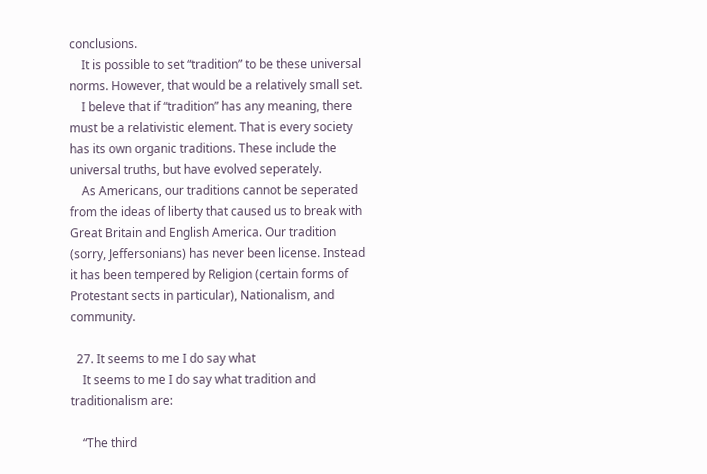conclusions.
    It is possible to set “tradition” to be these universal norms. However, that would be a relatively small set.
    I beleve that if “tradition” has any meaning, there must be a relativistic element. That is every society has its own organic traditions. These include the universal truths, but have evolved seperately.
    As Americans, our traditions cannot be seperated from the ideas of liberty that caused us to break with Great Britain and English America. Our tradition (sorry, Jeffersonians) has never been license. Instead it has been tempered by Religion (certain forms of Protestant sects in particular), Nationalism, and community.

  27. It seems to me I do say what
    It seems to me I do say what tradition and traditionalism are:

    “The third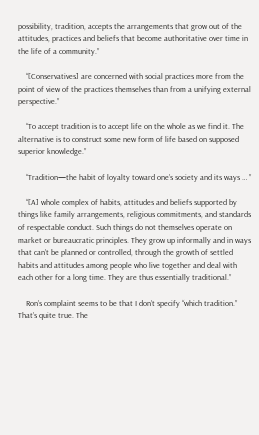possibility, tradition, accepts the arrangements that grow out of the attitudes, practices and beliefs that become authoritative over time in the life of a community.”

    “[Conservatives] are concerned with social practices more from the point of view of the practices themselves than from a unifying external perspective.”

    “To accept tradition is to accept life on the whole as we find it. The alternative is to construct some new form of life based on supposed superior knowledge.”

    “Tradition—the habit of loyalty toward one’s society and its ways … ”

    “[A] whole complex of habits, attitudes and beliefs supported by things like family arrangements, religious commitments, and standards of respectable conduct. Such things do not themselves operate on market or bureaucratic principles. They grow up informally and in ways that can’t be planned or controlled, through the growth of settled habits and attitudes among people who live together and deal with each other for a long time. They are thus essentially traditional.”

    Ron’s complaint seems to be that I don’t specify “which tradition.” That’s quite true. The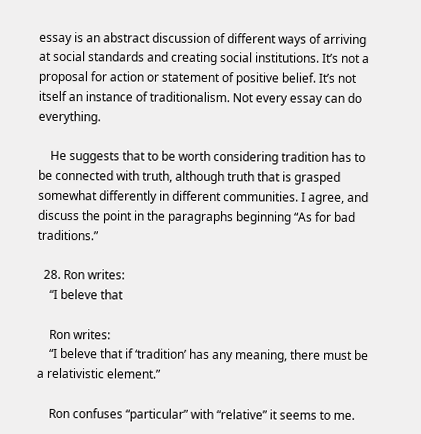essay is an abstract discussion of different ways of arriving at social standards and creating social institutions. It’s not a proposal for action or statement of positive belief. It’s not itself an instance of traditionalism. Not every essay can do everything.

    He suggests that to be worth considering tradition has to be connected with truth, although truth that is grasped somewhat differently in different communities. I agree, and discuss the point in the paragraphs beginning “As for bad traditions.”

  28. Ron writes:
    “I beleve that

    Ron writes:
    “I beleve that if ‘tradition’ has any meaning, there must be a relativistic element.”

    Ron confuses “particular” with “relative” it seems to me.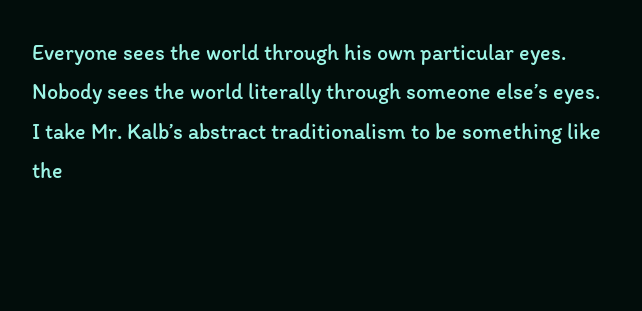Everyone sees the world through his own particular eyes. Nobody sees the world literally through someone else’s eyes. I take Mr. Kalb’s abstract traditionalism to be something like the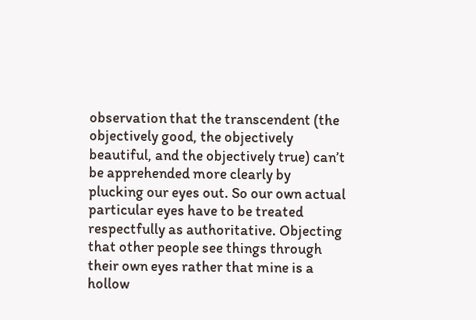observation that the transcendent (the objectively good, the objectively beautiful, and the objectively true) can’t be apprehended more clearly by plucking our eyes out. So our own actual particular eyes have to be treated respectfully as authoritative. Objecting that other people see things through their own eyes rather that mine is a hollow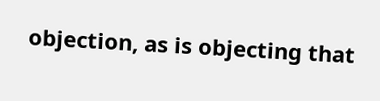objection, as is objecting that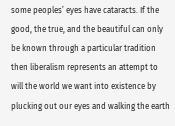some peoples’ eyes have cataracts. If the good, the true, and the beautiful can only be known through a particular tradition then liberalism represents an attempt to will the world we want into existence by plucking out our eyes and walking the earth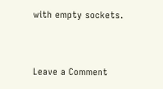with empty sockets.


Leave a Comment